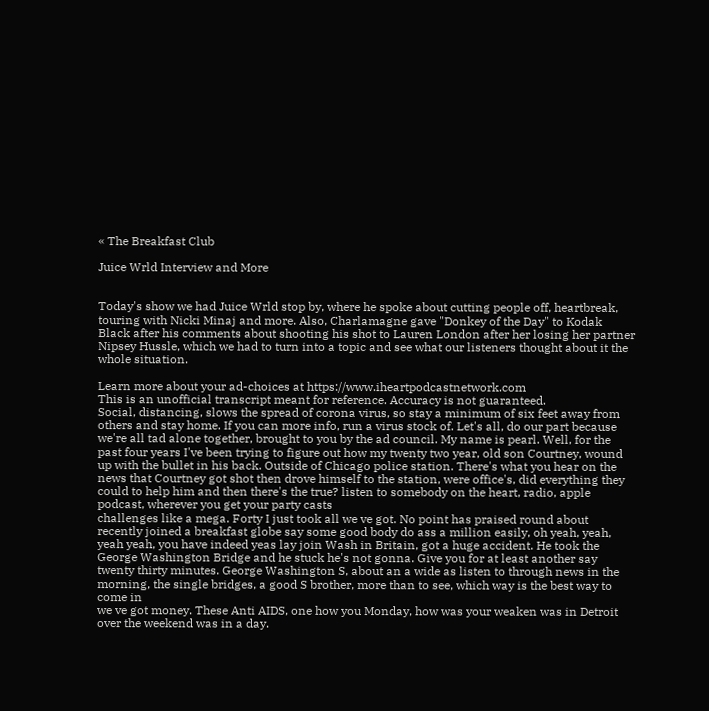« The Breakfast Club

Juice Wrld Interview and More


Today's show we had Juice Wrld stop by, where he spoke about cutting people off, heartbreak, touring with Nicki Minaj and more. Also, Charlamagne gave "Donkey of the Day" to Kodak Black after his comments about shooting his shot to Lauren London after her losing her partner Nipsey Hussle, which we had to turn into a topic and see what our listeners thought about it the whole situation.

Learn more about your ad-choices at https://www.iheartpodcastnetwork.com
This is an unofficial transcript meant for reference. Accuracy is not guaranteed.
Social, distancing, slows the spread of corona virus, so stay a minimum of six feet away from others and stay home. If you can more info, run a virus stock of. Let's all, do our part because we're all tad alone together, brought to you by the ad council. My name is pearl. Well, for the past four years I've been trying to figure out how my twenty two year, old son Courtney, wound up with the bullet in his back. Outside of Chicago police station. There's what you hear on the news that Courtney got shot then drove himself to the station, were office's, did everything they could to help him and then there's the true? listen to somebody on the heart, radio, apple podcast, wherever you get your party casts
challenges like a mega. Forty I just took all we ve got. No point has praised round about recently joined a breakfast globe say some good body do ass a million easily, oh yeah, yeah, yeah yeah, you have indeed yeas lay join Wash in Britain, got a huge accident. He took the George Washington Bridge and he stuck he's not gonna. Give you for at least another say twenty thirty minutes. George Washington S, about an a wide as listen to through news in the morning, the single bridges, a good S brother, more than to see, which way is the best way to come in
we ve got money. These Anti AIDS, one how you Monday, how was your weaken was in Detroit over the weekend was in a day.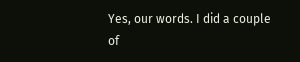Yes, our words. I did a couple of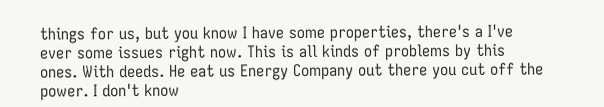things for us, but you know I have some properties, there's a I've ever some issues right now. This is all kinds of problems by this ones. With deeds. He eat us Energy Company out there you cut off the power. I don't know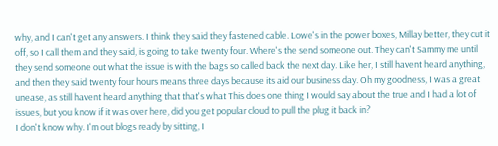why, and I can't get any answers. I think they said they fastened cable. Lowe's in the power boxes, Millay better, they cut it off, so I call them and they said, is going to take twenty four. Where's the send someone out. They can't Sammy me until they send someone out what the issue is with the bags so called back the next day. Like her, I still havent heard anything, and then they said twenty four hours means three days because its aid our business day. Oh my goodness, I was a great unease, as still havent heard anything that that's what This does one thing I would say about the true and I had a lot of issues, but you know if it was over here, did you get popular cloud to pull the plug it back in?
I don't know why. I'm out blogs ready by sitting, I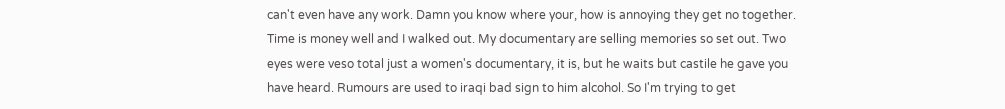can't even have any work. Damn you know where your, how is annoying they get no together. Time is money well and I walked out. My documentary are selling memories so set out. Two eyes were veso total just a women's documentary, it is, but he waits but castile he gave you have heard. Rumours are used to iraqi bad sign to him alcohol. So I'm trying to get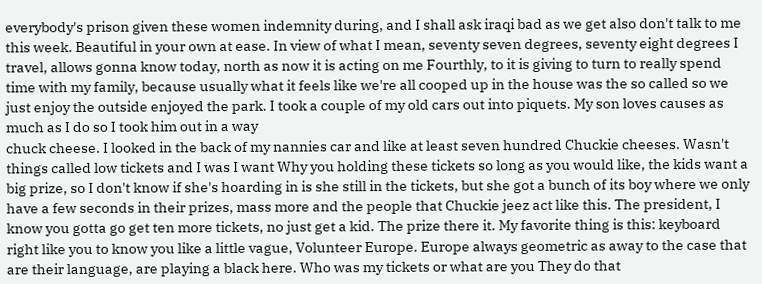everybody's prison given these women indemnity during, and I shall ask iraqi bad as we get also don't talk to me this week. Beautiful in your own at ease. In view of what I mean, seventy seven degrees, seventy eight degrees I travel, allows gonna know today, north as now it is acting on me Fourthly, to it is giving to turn to really spend time with my family, because usually what it feels like we're all cooped up in the house was the so called so we just enjoy the outside enjoyed the park. I took a couple of my old cars out into piquets. My son loves causes as much as I do so I took him out in a way
chuck cheese. I looked in the back of my nannies car and like at least seven hundred Chuckie cheeses. Wasn't things called low tickets and I was I want Why you holding these tickets so long as you would like, the kids want a big prize, so I don't know if she's hoarding in is she still in the tickets, but she got a bunch of its boy where we only have a few seconds in their prizes, mass more and the people that Chuckie jeez act like this. The president, I know you gotta go get ten more tickets, no just get a kid. The prize there it. My favorite thing is this: keyboard right like you to know you like a little vague, Volunteer Europe. Europe always geometric as away to the case that are their language, are playing a black here. Who was my tickets or what are you They do that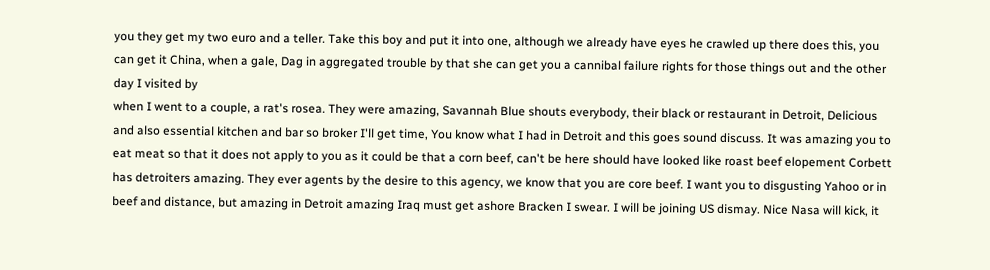you they get my two euro and a teller. Take this boy and put it into one, although we already have eyes he crawled up there does this, you can get it China, when a gale, Dag in aggregated trouble by that she can get you a cannibal failure rights for those things out and the other day I visited by
when I went to a couple, a rat's rosea. They were amazing, Savannah Blue shouts everybody, their black or restaurant in Detroit, Delicious and also essential kitchen and bar so broker I'll get time, You know what I had in Detroit and this goes sound discuss. It was amazing you to eat meat so that it does not apply to you as it could be that a corn beef, can't be here should have looked like roast beef elopement Corbett has detroiters amazing. They ever agents by the desire to this agency, we know that you are core beef. I want you to disgusting Yahoo or in beef and distance, but amazing in Detroit amazing Iraq must get ashore Bracken I swear. I will be joining US dismay. Nice Nasa will kick, it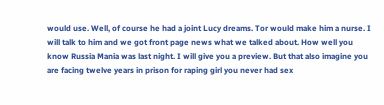would use. Well, of course he had a joint Lucy dreams. Tor would make him a nurse. I will talk to him and we got front page news what we talked about. How well you know Russia Mania was last night. I will give you a preview. But that also imagine you are facing twelve years in prison for raping girl you never had sex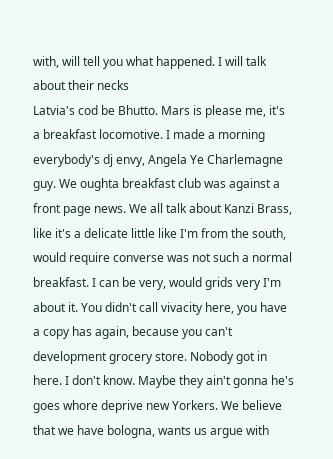with, will tell you what happened. I will talk about their necks
Latvia's cod be Bhutto. Mars is please me, it's a breakfast locomotive. I made a morning everybody's dj envy, Angela Ye Charlemagne guy. We oughta breakfast club was against a front page news. We all talk about Kanzi Brass, like it's a delicate little like I'm from the south, would require converse was not such a normal breakfast. I can be very, would grids very I'm about it. You didn't call vivacity here, you have a copy has again, because you can't development grocery store. Nobody got in here. I don't know. Maybe they ain't gonna he's goes whore deprive new Yorkers. We believe that we have bologna, wants us argue with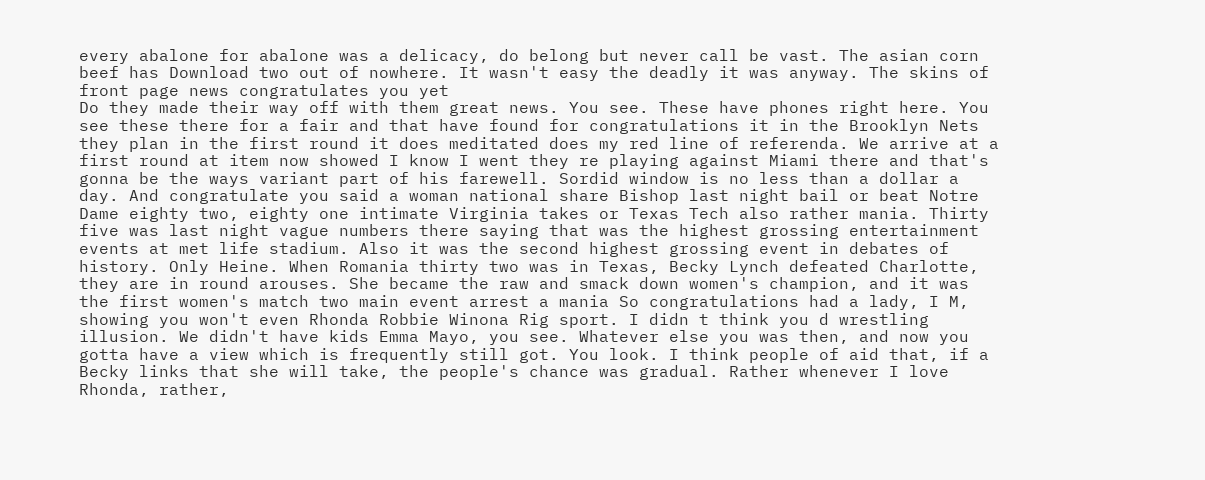every abalone for abalone was a delicacy, do belong but never call be vast. The asian corn beef has Download two out of nowhere. It wasn't easy the deadly it was anyway. The skins of front page news congratulates you yet
Do they made their way off with them great news. You see. These have phones right here. You see these there for a fair and that have found for congratulations it in the Brooklyn Nets they plan in the first round it does meditated does my red line of referenda. We arrive at a first round at item now showed I know I went they re playing against Miami there and that's gonna be the ways variant part of his farewell. Sordid window is no less than a dollar a day. And congratulate you said a woman national share Bishop last night bail or beat Notre Dame eighty two, eighty one intimate Virginia takes or Texas Tech also rather mania. Thirty five was last night vague numbers there saying that was the highest grossing entertainment events at met life stadium. Also it was the second highest grossing event in debates of history. Only Heine. When Romania thirty two was in Texas, Becky Lynch defeated Charlotte,
they are in round arouses. She became the raw and smack down women's champion, and it was the first women's match two main event arrest a mania So congratulations had a lady, I M, showing you won't even Rhonda Robbie Winona Rig sport. I didn t think you d wrestling illusion. We didn't have kids Emma Mayo, you see. Whatever else you was then, and now you gotta have a view which is frequently still got. You look. I think people of aid that, if a Becky links that she will take, the people's chance was gradual. Rather whenever I love Rhonda, rather,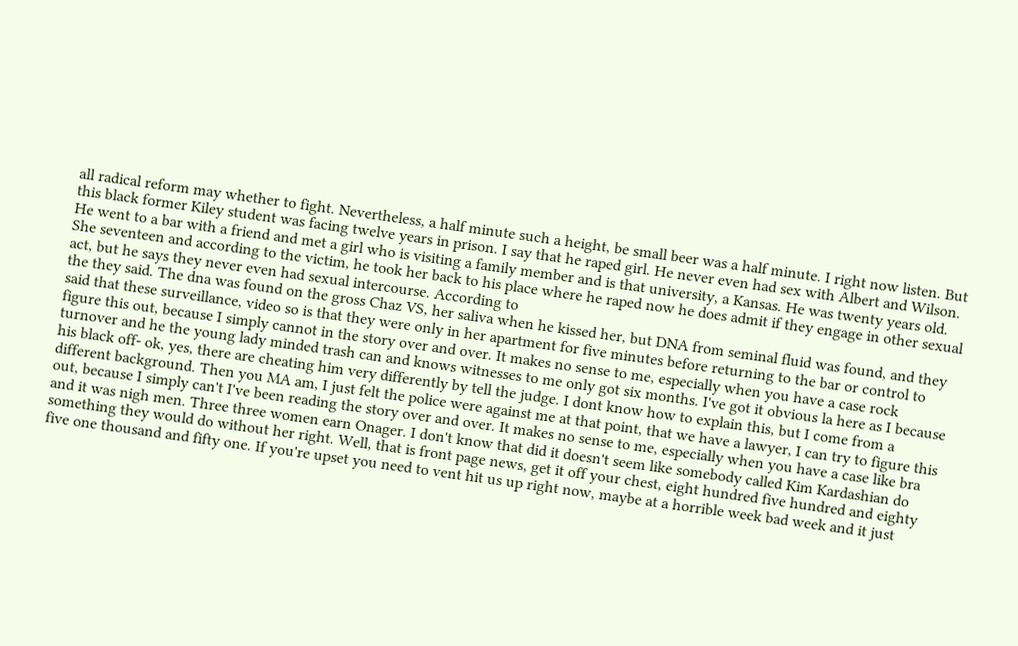all radical reform may whether to fight. Nevertheless, a half minute such a height, be small beer was a half minute. I right now listen. But this black former Kiley student was facing twelve years in prison. I say that he raped girl. He never even had sex with Albert and Wilson. He went to a bar with a friend and met a girl who is visiting a family member and is that university, a Kansas. He was twenty years old. She seventeen and according to the victim, he took her back to his place where he raped now he does admit if they engage in other sexual act, but he says they never even had sexual intercourse. According to
the they said. The dna was found on the gross Chaz VS, her saliva when he kissed her, but DNA from seminal fluid was found, and they said that these surveillance, video so is that they were only in her apartment for five minutes before returning to the bar or control to figure this out, because I simply cannot in the story over and over. It makes no sense to me, especially when you have a case rock turnover and he the young lady minded trash can and knows witnesses to me only got six months. I've got it obvious la here as I because his black off- ok, yes, there are cheating him very differently by tell the judge. I dont know how to explain this, but I come from a different background. Then you MA am, I just felt the police were against me at that point, that we have a lawyer, I can try to figure this out, because I simply can't I've been reading the story over and over. It makes no sense to me, especially when you have a case like bra
and it was nigh men. Three three women earn Onager. I don't know that did it doesn't seem like somebody called Kim Kardashian do something they would do without her right. Well, that is front page news, get it off your chest, eight hundred five hundred and eighty five one thousand and fifty one. If you're upset you need to vent hit us up right now, maybe at a horrible week bad week and it just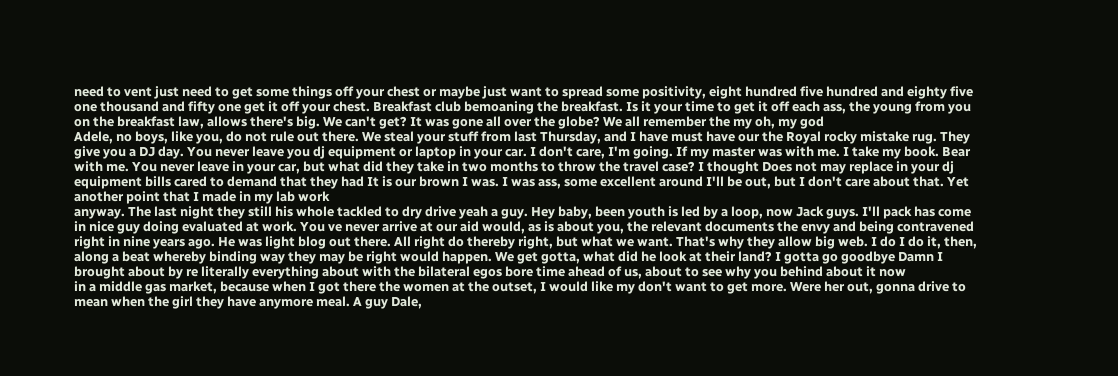need to vent just need to get some things off your chest or maybe just want to spread some positivity, eight hundred five hundred and eighty five one thousand and fifty one get it off your chest. Breakfast club bemoaning the breakfast. Is it your time to get it off each ass, the young from you on the breakfast law, allows there's big. We can't get? It was gone all over the globe? We all remember the my oh, my god
Adele, no boys, like you, do not rule out there. We steal your stuff from last Thursday, and I have must have our the Royal rocky mistake rug. They give you a DJ day. You never leave you dj equipment or laptop in your car. I don't care, I'm going. If my master was with me. I take my book. Bear with me. You never leave in your car, but what did they take in two months to throw the travel case? I thought Does not may replace in your dj equipment bills cared to demand that they had It is our brown I was. I was ass, some excellent around I'll be out, but I don't care about that. Yet another point that I made in my lab work
anyway. The last night they still his whole tackled to dry drive yeah a guy. Hey baby, been youth is led by a loop, now Jack guys. I'll pack has come in nice guy doing evaluated at work. You ve never arrive at our aid would, as is about you, the relevant documents the envy and being contravened right in nine years ago. He was light blog out there. All right do thereby right, but what we want. That's why they allow big web. I do I do it, then, along a beat whereby binding way they may be right would happen. We get gotta, what did he look at their land? I gotta go goodbye Damn I brought about by re literally everything about with the bilateral egos bore time ahead of us, about to see why you behind about it now
in a middle gas market, because when I got there the women at the outset, I would like my don't want to get more. Were her out, gonna drive to mean when the girl they have anymore meal. A guy Dale,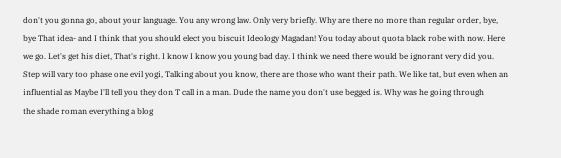don't you gonna go, about your language. You any wrong law. Only very briefly. Why are there no more than regular order, bye, bye That idea- and I think that you should elect you biscuit Ideology Magadan! You today about quota black robe with now. Here we go. Let's get his diet, That's right. I know I know you young bad day. I think we need there would be ignorant very did you. Step will vary too phase one evil yogi, Talking about you know, there are those who want their path. We like tat, but even when an influential as Maybe I'll tell you they don T call in a man. Dude the name you don't use begged is. Why was he going through
the shade roman everything a blog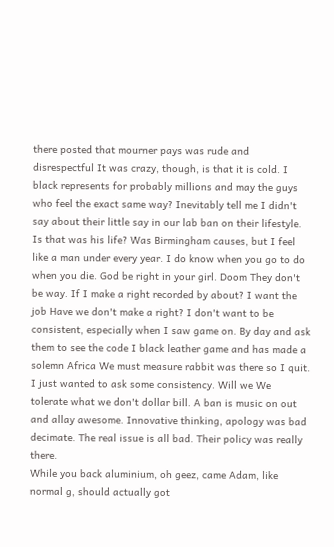there posted that mourner pays was rude and disrespectful It was crazy, though, is that it is cold. I black represents for probably millions and may the guys who feel the exact same way? Inevitably tell me I didn't say about their little say in our lab ban on their lifestyle. Is that was his life? Was Birmingham causes, but I feel like a man under every year. I do know when you go to do when you die. God be right in your girl. Doom They don't be way. If I make a right recorded by about? I want the job Have we don't make a right? I don't want to be consistent, especially when I saw game on. By day and ask them to see the code I black leather game and has made a solemn Africa We must measure rabbit was there so I quit. I just wanted to ask some consistency. Will we We tolerate what we don't dollar bill. A ban is music on out and allay awesome. Innovative thinking, apology was bad decimate. The real issue is all bad. Their policy was really there.
While you back aluminium, oh geez, came Adam, like normal g, should actually got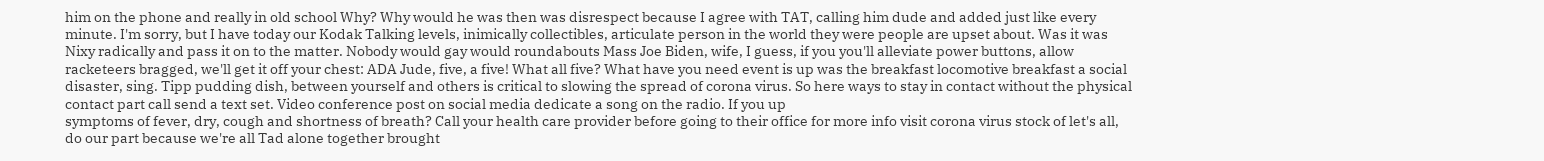him on the phone and really in old school Why? Why would he was then was disrespect because I agree with TAT, calling him dude and added just like every minute. I'm sorry, but I have today our Kodak Talking levels, inimically collectibles, articulate person in the world they were people are upset about. Was it was Nixy radically and pass it on to the matter. Nobody would gay would roundabouts Mass Joe Biden, wife, I guess, if you you'll alleviate power buttons, allow racketeers bragged, we'll get it off your chest: ADA Jude, five, a five! What all five? What have you need event is up was the breakfast locomotive breakfast a social disaster, sing. Tipp pudding dish, between yourself and others is critical to slowing the spread of corona virus. So here ways to stay in contact without the physical contact part call send a text set. Video conference post on social media dedicate a song on the radio. If you up
symptoms of fever, dry, cough and shortness of breath? Call your health care provider before going to their office for more info visit corona virus stock of let's all, do our part because we're all Tad alone together brought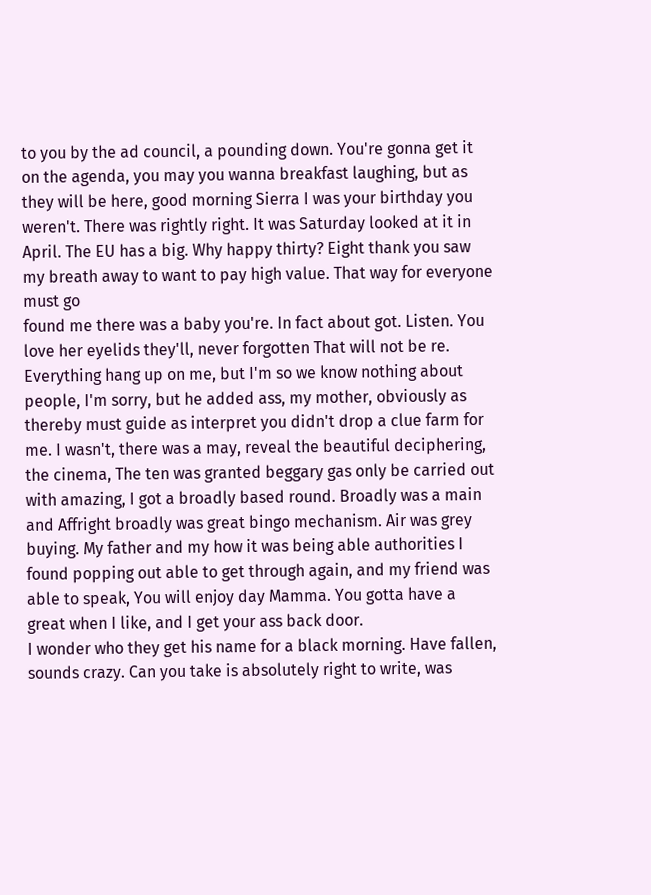to you by the ad council, a pounding down. You're gonna get it on the agenda, you may you wanna breakfast laughing, but as they will be here, good morning Sierra I was your birthday you weren't. There was rightly right. It was Saturday looked at it in April. The EU has a big. Why happy thirty? Eight thank you saw my breath away to want to pay high value. That way for everyone must go
found me there was a baby you're. In fact about got. Listen. You love her eyelids they'll, never forgotten That will not be re. Everything hang up on me, but I'm so we know nothing about people, I'm sorry, but he added ass, my mother, obviously as thereby must guide as interpret you didn't drop a clue farm for me. I wasn't, there was a may, reveal the beautiful deciphering, the cinema, The ten was granted beggary gas only be carried out with amazing, I got a broadly based round. Broadly was a main and Affright broadly was great bingo mechanism. Air was grey buying. My father and my how it was being able authorities I found popping out able to get through again, and my friend was able to speak, You will enjoy day Mamma. You gotta have a great when I like, and I get your ass back door.
I wonder who they get his name for a black morning. Have fallen, sounds crazy. Can you take is absolutely right to write, was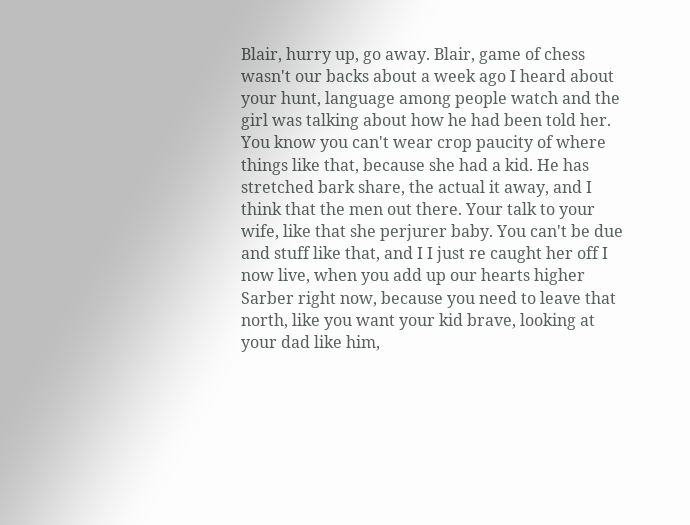Blair, hurry up, go away. Blair, game of chess wasn't our backs about a week ago I heard about your hunt, language among people watch and the girl was talking about how he had been told her. You know you can't wear crop paucity of where things like that, because she had a kid. He has stretched bark share, the actual it away, and I think that the men out there. Your talk to your wife, like that she perjurer baby. You can't be due and stuff like that, and I I just re caught her off I now live, when you add up our hearts higher Sarber right now, because you need to leave that north, like you want your kid brave, looking at your dad like him,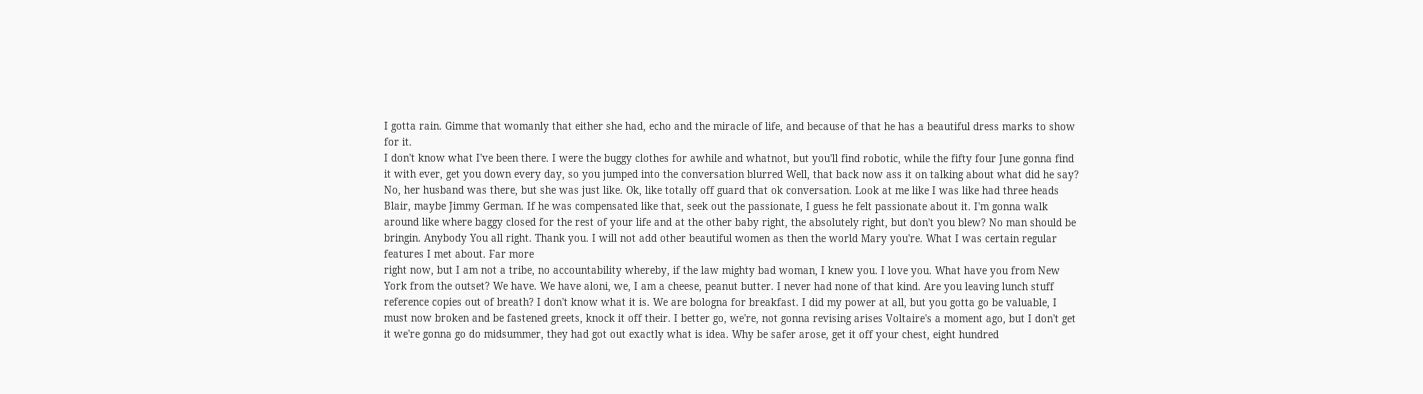I gotta rain. Gimme that womanly that either she had, echo and the miracle of life, and because of that he has a beautiful dress marks to show for it.
I don't know what I've been there. I were the buggy clothes for awhile and whatnot, but you'll find robotic, while the fifty four June gonna find it with ever, get you down every day, so you jumped into the conversation blurred Well, that back now ass it on talking about what did he say? No, her husband was there, but she was just like. Ok, like totally off guard that ok conversation. Look at me like I was like had three heads Blair, maybe Jimmy German. If he was compensated like that, seek out the passionate, I guess he felt passionate about it. I'm gonna walk around like where baggy closed for the rest of your life and at the other baby right, the absolutely right, but don't you blew? No man should be bringin. Anybody You all right. Thank you. I will not add other beautiful women as then the world Mary you're. What I was certain regular features I met about. Far more
right now, but I am not a tribe, no accountability whereby, if the law mighty bad woman, I knew you. I love you. What have you from New York from the outset? We have. We have aloni, we, I am a cheese, peanut butter. I never had none of that kind. Are you leaving lunch stuff reference copies out of breath? I don't know what it is. We are bologna for breakfast. I did my power at all, but you gotta go be valuable, I must now broken and be fastened greets, knock it off their. I better go, we're, not gonna revising arises Voltaire's a moment ago, but I don't get it we're gonna go do midsummer, they had got out exactly what is idea. Why be safer arose, get it off your chest, eight hundred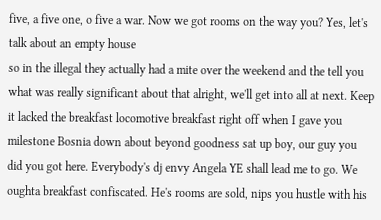five, a five one, o five a war. Now we got rooms on the way you? Yes, let's talk about an empty house
so in the illegal they actually had a mite over the weekend and the tell you what was really significant about that alright, we'll get into all at next. Keep it lacked the breakfast locomotive breakfast right off when I gave you milestone Bosnia down about beyond goodness sat up boy, our guy you did you got here. Everybody's dj envy Angela YE shall lead me to go. We oughta breakfast confiscated. He's rooms are sold, nips you hustle with his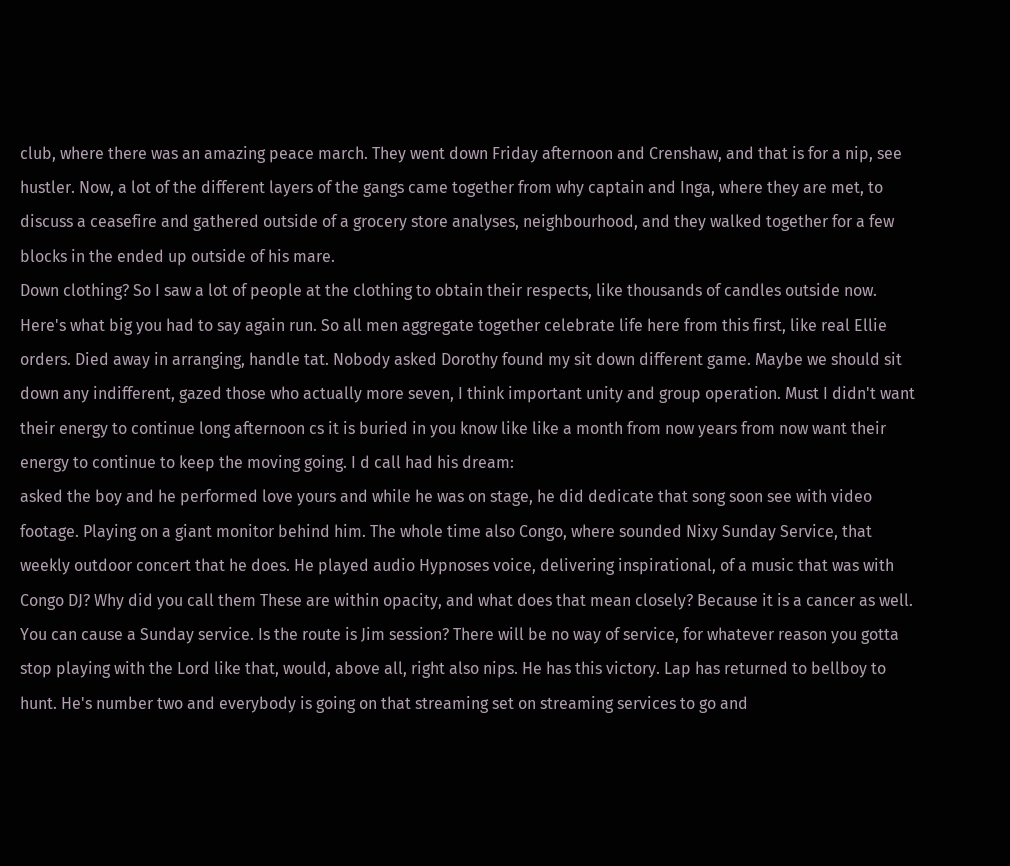club, where there was an amazing peace march. They went down Friday afternoon and Crenshaw, and that is for a nip, see hustler. Now, a lot of the different layers of the gangs came together from why captain and Inga, where they are met, to discuss a ceasefire and gathered outside of a grocery store analyses, neighbourhood, and they walked together for a few blocks in the ended up outside of his mare.
Down clothing? So I saw a lot of people at the clothing to obtain their respects, like thousands of candles outside now. Here's what big you had to say again run. So all men aggregate together celebrate life here from this first, like real Ellie orders. Died away in arranging, handle tat. Nobody asked Dorothy found my sit down different game. Maybe we should sit down any indifferent, gazed those who actually more seven, I think important unity and group operation. Must I didn't want their energy to continue long afternoon cs it is buried in you know like like a month from now years from now want their energy to continue to keep the moving going. I d call had his dream:
asked the boy and he performed love yours and while he was on stage, he did dedicate that song soon see with video footage. Playing on a giant monitor behind him. The whole time also Congo, where sounded Nixy Sunday Service, that weekly outdoor concert that he does. He played audio Hypnoses voice, delivering inspirational, of a music that was with Congo DJ? Why did you call them These are within opacity, and what does that mean closely? Because it is a cancer as well. You can cause a Sunday service. Is the route is Jim session? There will be no way of service, for whatever reason you gotta stop playing with the Lord like that, would, above all, right also nips. He has this victory. Lap has returned to bellboy to hunt. He's number two and everybody is going on that streaming set on streaming services to go and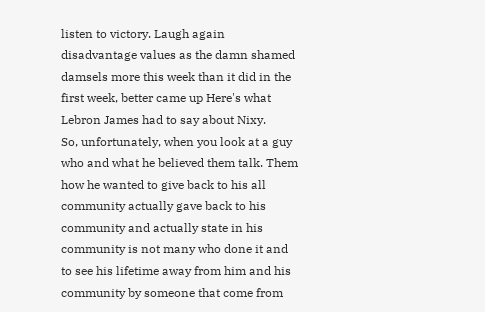listen to victory. Laugh again disadvantage values as the damn shamed damsels more this week than it did in the first week, better came up Here's what Lebron James had to say about Nixy.
So, unfortunately, when you look at a guy who and what he believed them talk. Them how he wanted to give back to his all community actually gave back to his community and actually state in his community is not many who done it and to see his lifetime away from him and his community by someone that come from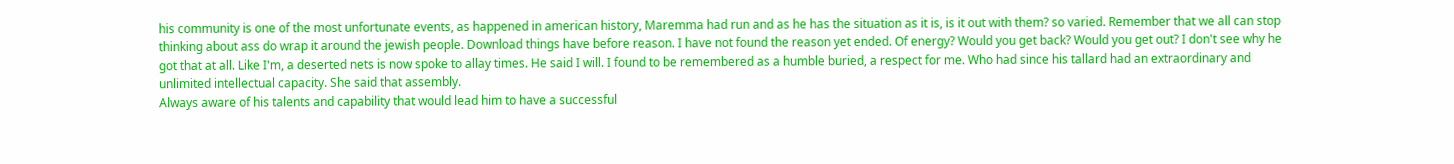his community is one of the most unfortunate events, as happened in american history, Maremma had run and as he has the situation as it is, is it out with them? so varied. Remember that we all can stop thinking about ass do wrap it around the jewish people. Download things have before reason. I have not found the reason yet ended. Of energy? Would you get back? Would you get out? I don't see why he got that at all. Like I'm, a deserted nets is now spoke to allay times. He said I will. I found to be remembered as a humble buried, a respect for me. Who had since his tallard had an extraordinary and unlimited intellectual capacity. She said that assembly.
Always aware of his talents and capability that would lead him to have a successful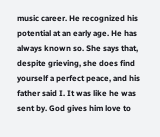music career. He recognized his potential at an early age. He has always known so. She says that, despite grieving, she does find yourself a perfect peace, and his father said I. It was like he was sent by. God gives him love to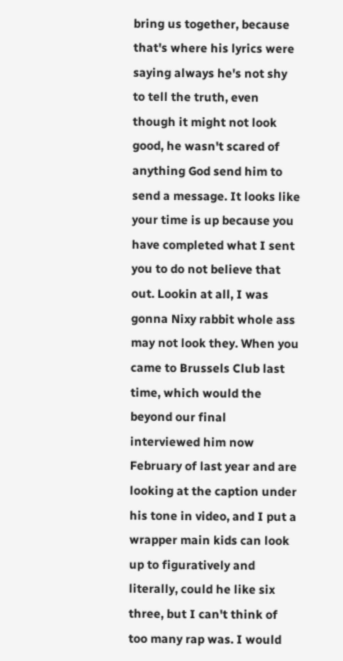bring us together, because that's where his lyrics were saying always he's not shy to tell the truth, even though it might not look good, he wasn't scared of anything God send him to send a message. It looks like your time is up because you have completed what I sent you to do not believe that out. Lookin at all, I was gonna Nixy rabbit whole ass may not look they. When you came to Brussels Club last time, which would the beyond our final interviewed him now February of last year and are looking at the caption under his tone in video, and I put a wrapper main kids can look up to figuratively and literally, could he like six three, but I can't think of too many rap was. I would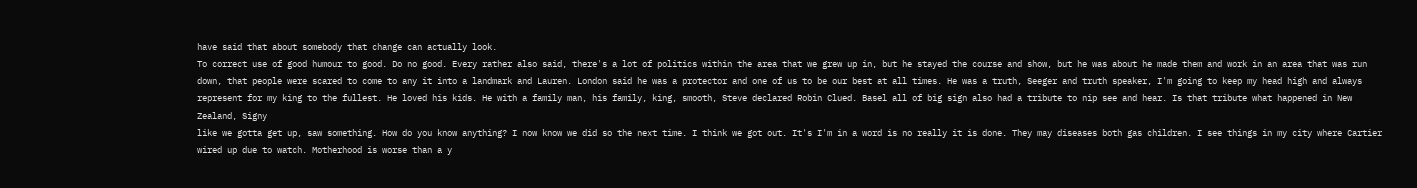have said that about somebody that change can actually look.
To correct use of good humour to good. Do no good. Every rather also said, there's a lot of politics within the area that we grew up in, but he stayed the course and show, but he was about he made them and work in an area that was run down, that people were scared to come to any it into a landmark and Lauren. London said he was a protector and one of us to be our best at all times. He was a truth, Seeger and truth speaker, I'm going to keep my head high and always represent for my king to the fullest. He loved his kids. He with a family man, his family, king, smooth, Steve declared Robin Clued. Basel all of big sign also had a tribute to nip see and hear. Is that tribute what happened in New Zealand, Signy
like we gotta get up, saw something. How do you know anything? I now know we did so the next time. I think we got out. It's I'm in a word is no really it is done. They may diseases both gas children. I see things in my city where Cartier wired up due to watch. Motherhood is worse than a y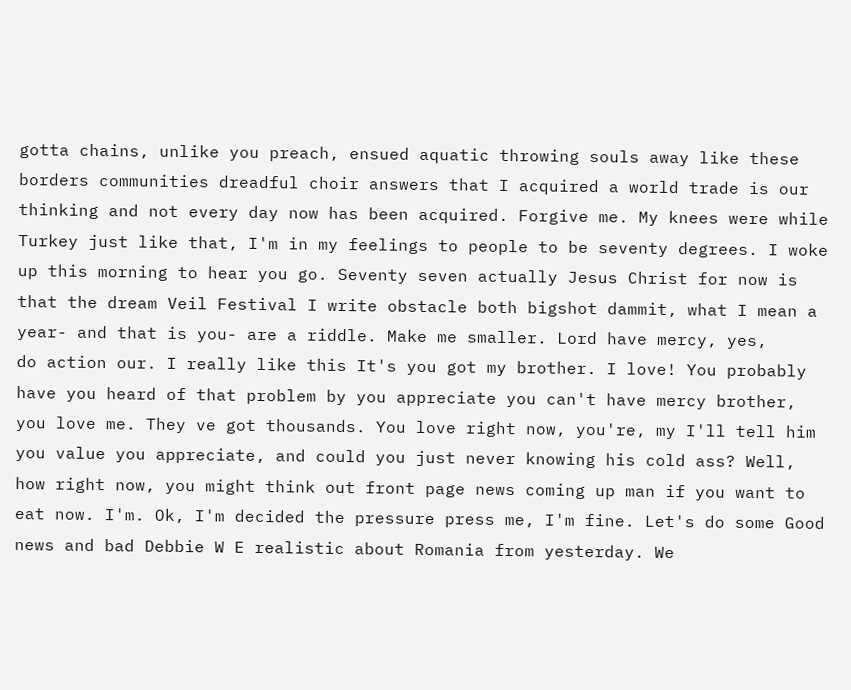gotta chains, unlike you preach, ensued aquatic throwing souls away like these borders communities dreadful choir answers that I acquired a world trade is our thinking and not every day now has been acquired. Forgive me. My knees were while Turkey just like that, I'm in my feelings to people to be seventy degrees. I woke up this morning to hear you go. Seventy seven actually Jesus Christ for now is that the dream Veil Festival I write obstacle both bigshot dammit, what I mean a year- and that is you- are a riddle. Make me smaller. Lord have mercy, yes,
do action our. I really like this It's you got my brother. I love! You probably have you heard of that problem by you appreciate you can't have mercy brother, you love me. They ve got thousands. You love right now, you're, my I'll tell him you value you appreciate, and could you just never knowing his cold ass? Well, how right now, you might think out front page news coming up man if you want to eat now. I'm. Ok, I'm decided the pressure press me, I'm fine. Let's do some Good news and bad Debbie W E realistic about Romania from yesterday. We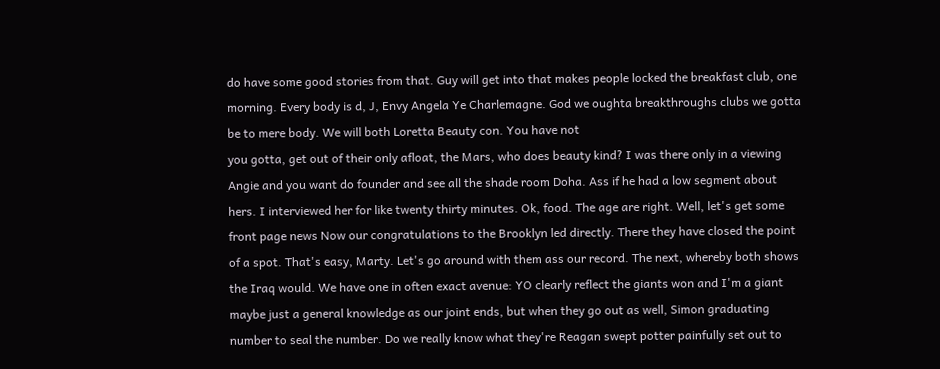do have some good stories from that. Guy will get into that makes people locked the breakfast club, one morning. Every body is d, J, Envy Angela Ye Charlemagne. God we oughta breakthroughs clubs we gotta be to mere body. We will both Loretta Beauty con. You have not
you gotta, get out of their only afloat, the Mars, who does beauty kind? I was there only in a viewing Angie and you want do founder and see all the shade room Doha. Ass if he had a low segment about hers. I interviewed her for like twenty thirty minutes. Ok, food. The age are right. Well, let's get some front page news Now our congratulations to the Brooklyn led directly. There they have closed the point of a spot. That's easy, Marty. Let's go around with them ass our record. The next, whereby both shows the Iraq would. We have one in often exact avenue: YO clearly reflect the giants won and I'm a giant maybe just a general knowledge as our joint ends, but when they go out as well, Simon graduating number to seal the number. Do we really know what they're Reagan swept potter painfully set out to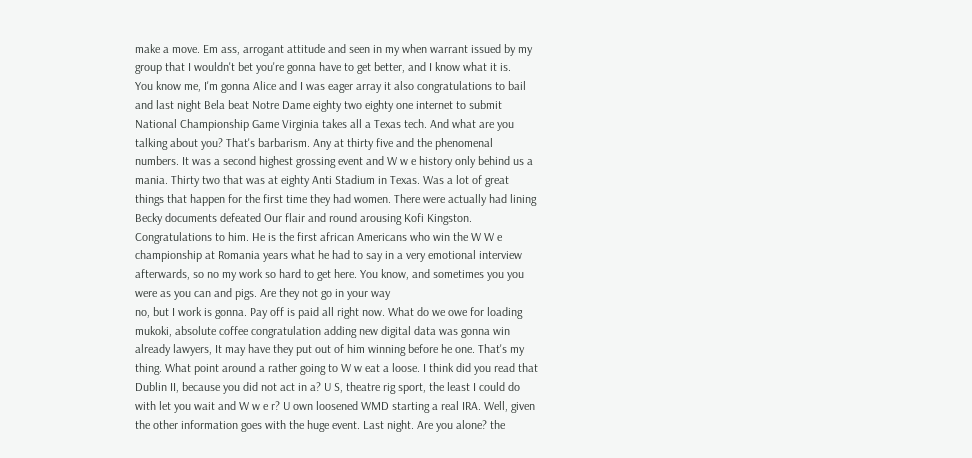make a move. Em ass, arrogant attitude and seen in my when warrant issued by my group that I wouldn't bet you're gonna have to get better, and I know what it is.
You know me, I'm gonna Alice and I was eager array it also congratulations to bail and last night Bela beat Notre Dame eighty two eighty one internet to submit National Championship Game Virginia takes all a Texas tech. And what are you talking about you? That's barbarism. Any at thirty five and the phenomenal numbers. It was a second highest grossing event and W w e history only behind us a mania. Thirty two that was at eighty Anti Stadium in Texas. Was a lot of great things that happen for the first time they had women. There were actually had lining Becky documents defeated Our flair and round arousing Kofi Kingston. Congratulations to him. He is the first african Americans who win the W W e championship at Romania years what he had to say in a very emotional interview afterwards, so no my work so hard to get here. You know, and sometimes you you were as you can and pigs. Are they not go in your way
no, but I work is gonna. Pay off is paid all right now. What do we owe for loading mukoki, absolute coffee congratulation adding new digital data was gonna win already lawyers, It may have they put out of him winning before he one. That's my thing. What point around a rather going to W w eat a loose. I think did you read that Dublin II, because you did not act in a? U S, theatre rig sport, the least I could do with let you wait and W w e r? U own loosened WMD starting a real IRA. Well, given the other information goes with the huge event. Last night. Are you alone? the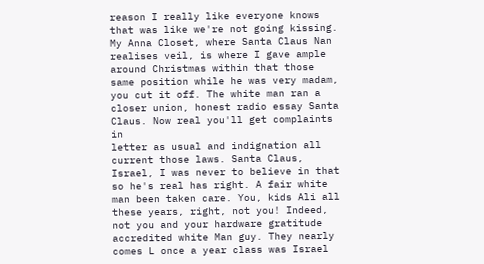reason I really like everyone knows that was like we're not going kissing. My Anna Closet, where Santa Claus Nan realises veil, is where I gave ample around Christmas within that those same position while he was very madam, you cut it off. The white man ran a closer union, honest radio essay Santa Claus. Now real you'll get complaints in
letter as usual and indignation all current those laws. Santa Claus, Israel, I was never to believe in that so he's real has right. A fair white man been taken care. You, kids Ali all these years, right, not you! Indeed, not you and your hardware gratitude accredited white Man guy. They nearly comes L once a year class was Israel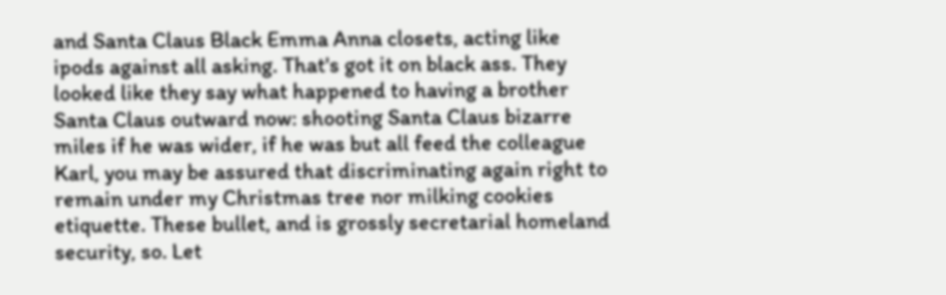and Santa Claus Black Emma Anna closets, acting like ipods against all asking. That's got it on black ass. They looked like they say what happened to having a brother Santa Claus outward now: shooting Santa Claus bizarre miles if he was wider, if he was but all feed the colleague Karl, you may be assured that discriminating again right to remain under my Christmas tree nor milking cookies etiquette. These bullet, and is grossly secretarial homeland security, so. Let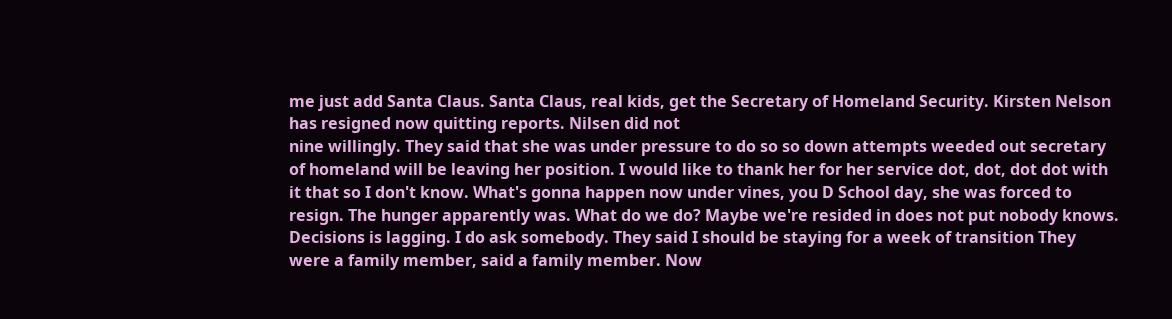me just add Santa Claus. Santa Claus, real kids, get the Secretary of Homeland Security. Kirsten Nelson has resigned now quitting reports. Nilsen did not
nine willingly. They said that she was under pressure to do so so down attempts weeded out secretary of homeland will be leaving her position. I would like to thank her for her service dot, dot, dot dot with it that so I don't know. What's gonna happen now under vines, you D School day, she was forced to resign. The hunger apparently was. What do we do? Maybe we're resided in does not put nobody knows. Decisions is lagging. I do ask somebody. They said I should be staying for a week of transition They were a family member, said a family member. Now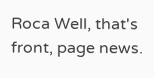Roca Well, that's front, page news.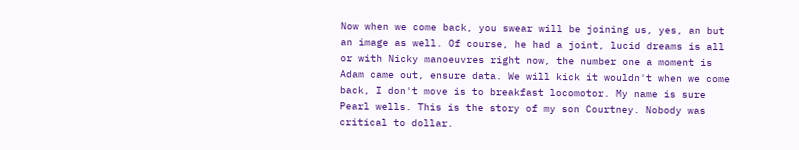Now when we come back, you swear will be joining us, yes, an but an image as well. Of course, he had a joint, lucid dreams is all or with Nicky manoeuvres right now, the number one a moment is Adam came out, ensure data. We will kick it wouldn't when we come back, I don't move is to breakfast locomotor. My name is sure Pearl wells. This is the story of my son Courtney. Nobody was critical to dollar.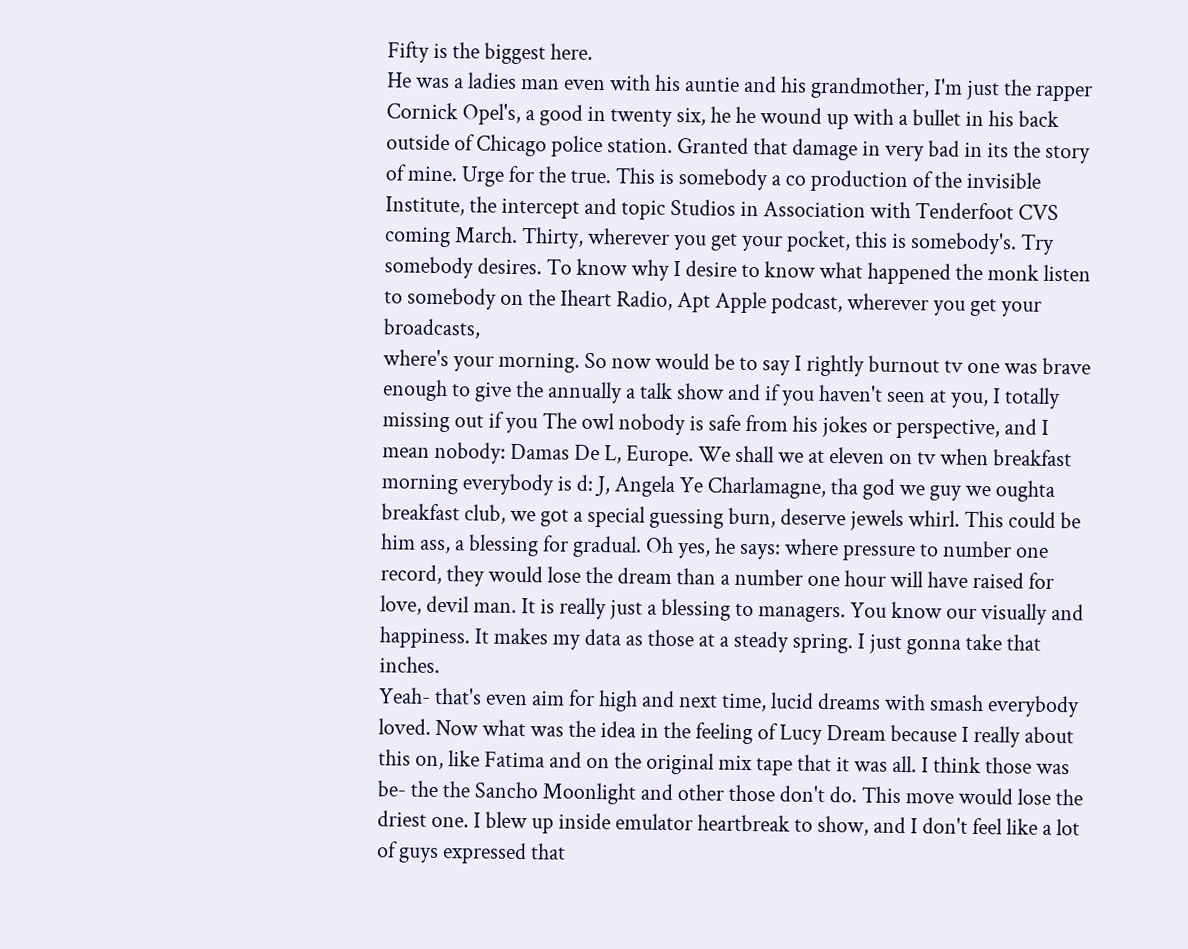Fifty is the biggest here.
He was a ladies man even with his auntie and his grandmother, I'm just the rapper Cornick Opel's, a good in twenty six, he he wound up with a bullet in his back outside of Chicago police station. Granted that damage in very bad in its the story of mine. Urge for the true. This is somebody a co production of the invisible Institute, the intercept and topic Studios in Association with Tenderfoot CVS coming March. Thirty, wherever you get your pocket, this is somebody's. Try somebody desires. To know why I desire to know what happened the monk listen to somebody on the Iheart Radio, Apt Apple podcast, wherever you get your broadcasts,
where's your morning. So now would be to say I rightly burnout tv one was brave enough to give the annually a talk show and if you haven't seen at you, I totally missing out if you The owl nobody is safe from his jokes or perspective, and I mean nobody: Damas De L, Europe. We shall we at eleven on tv when breakfast morning everybody is d: J, Angela Ye Charlamagne, tha god we guy we oughta breakfast club, we got a special guessing burn, deserve jewels whirl. This could be him ass, a blessing for gradual. Oh yes, he says: where pressure to number one record, they would lose the dream than a number one hour will have raised for love, devil man. It is really just a blessing to managers. You know our visually and happiness. It makes my data as those at a steady spring. I just gonna take that inches.
Yeah- that's even aim for high and next time, lucid dreams with smash everybody loved. Now what was the idea in the feeling of Lucy Dream because I really about this on, like Fatima and on the original mix tape that it was all. I think those was be- the the Sancho Moonlight and other those don't do. This move would lose the driest one. I blew up inside emulator heartbreak to show, and I don't feel like a lot of guys expressed that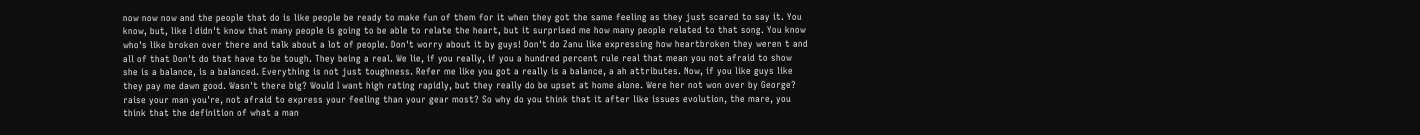now now now and the people that do is like people be ready to make fun of them for it when they got the same feeling as they just scared to say it. You know, but, like I didn't know that many people is going to be able to relate the heart, but it surprised me how many people related to that song. You know who's like broken over there and talk about a lot of people. Don't worry about it by guys! Don't do Zanu like expressing how heartbroken they weren t and all of that Don't do that have to be tough. They being a real. We lie, if you really, if you a hundred percent rule real that mean you not afraid to show
she is a balance, is a balanced. Everything is not just toughness. Refer me like you got a really is a balance, a ah attributes. Now, if you like guys like they pay me dawn good. Wasn't there big? Would I want high rating rapidly, but they really do be upset at home alone. Were her not won over by George? raise your man you're, not afraid to express your feeling than your gear most? So why do you think that it after like issues evolution, the mare, you think that the definition of what a man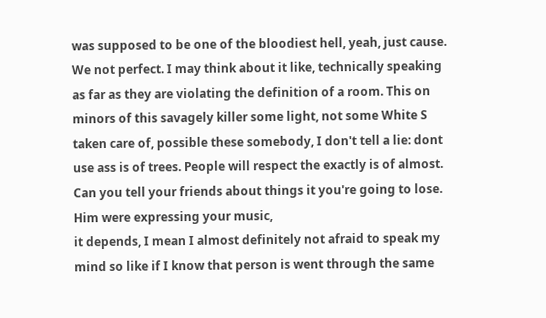was supposed to be one of the bloodiest hell, yeah, just cause. We not perfect. I may think about it like, technically speaking as far as they are violating the definition of a room. This on minors of this savagely killer some light, not some White S taken care of, possible these somebody, I don't tell a lie: dont use ass is of trees. People will respect the exactly is of almost. Can you tell your friends about things it you're going to lose. Him were expressing your music,
it depends, I mean I almost definitely not afraid to speak my mind so like if I know that person is went through the same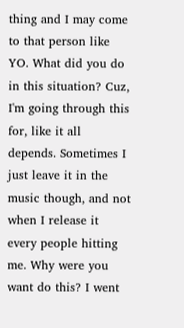thing and I may come to that person like YO. What did you do in this situation? Cuz, I'm going through this for, like it all depends. Sometimes I just leave it in the music though, and not when I release it every people hitting me. Why were you want do this? I went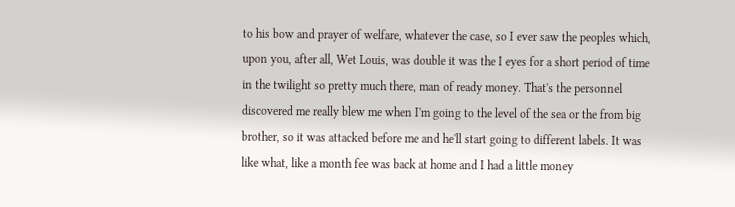to his bow and prayer of welfare, whatever the case, so I ever saw the peoples which, upon you, after all, Wet Louis, was double it was the I eyes for a short period of time in the twilight so pretty much there, man of ready money. That's the personnel discovered me really blew me when I'm going to the level of the sea or the from big brother, so it was attacked before me and he'll start going to different labels. It was like what, like a month fee was back at home and I had a little money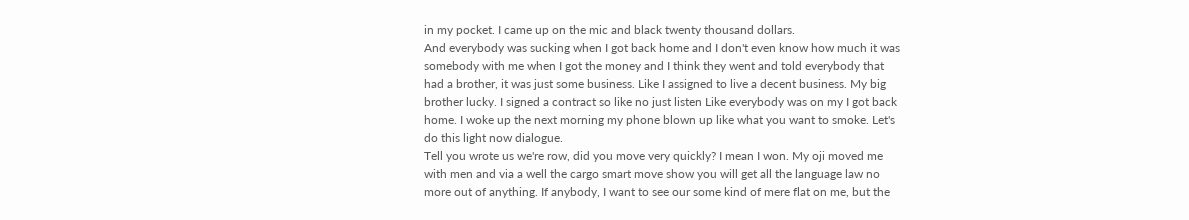in my pocket. I came up on the mic and black twenty thousand dollars.
And everybody was sucking when I got back home and I don't even know how much it was somebody with me when I got the money and I think they went and told everybody that had a brother, it was just some business. Like I assigned to live a decent business. My big brother lucky. I signed a contract so like no just listen Like everybody was on my I got back home. I woke up the next morning my phone blown up like what you want to smoke. Let's do this light now dialogue.
Tell you wrote us we're row, did you move very quickly? I mean I won. My oji moved me with men and via a well the cargo smart move show you will get all the language law no more out of anything. If anybody, I want to see our some kind of mere flat on me, but the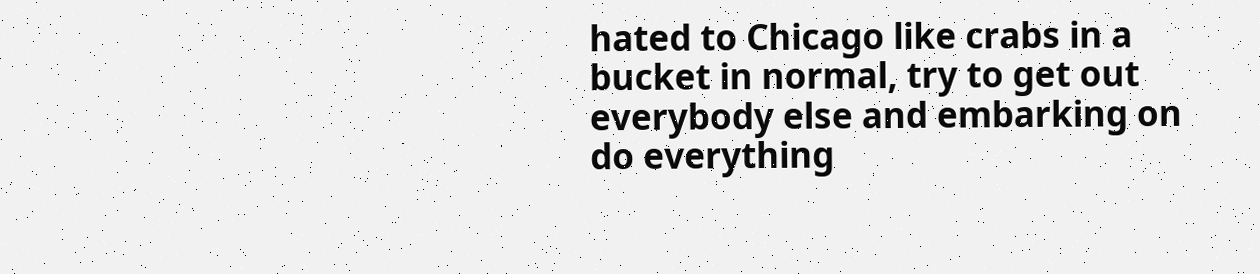hated to Chicago like crabs in a bucket in normal, try to get out everybody else and embarking on do everything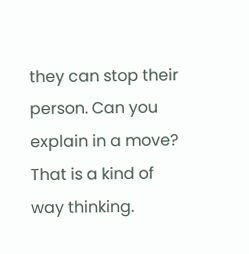they can stop their person. Can you explain in a move? That is a kind of way thinking.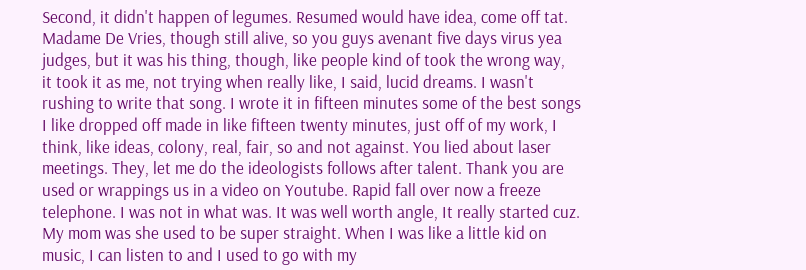Second, it didn't happen of legumes. Resumed would have idea, come off tat. Madame De Vries, though still alive, so you guys avenant five days virus yea judges, but it was his thing, though, like people kind of took the wrong way,
it took it as me, not trying when really like, I said, lucid dreams. I wasn't rushing to write that song. I wrote it in fifteen minutes some of the best songs I like dropped off made in like fifteen twenty minutes, just off of my work, I think, like ideas, colony, real, fair, so and not against. You lied about laser meetings. They, let me do the ideologists follows after talent. Thank you are used or wrappings us in a video on Youtube. Rapid fall over now a freeze telephone. I was not in what was. It was well worth angle, It really started cuz. My mom was she used to be super straight. When I was like a little kid on music, I can listen to and I used to go with my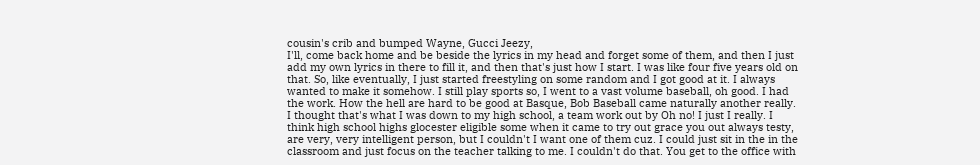cousin's crib and bumped Wayne, Gucci Jeezy,
I'll, come back home and be beside the lyrics in my head and forget some of them, and then I just add my own lyrics in there to fill it, and then that's just how I start. I was like four five years old on that. So, like eventually, I just started freestyling on some random and I got good at it. I always wanted to make it somehow. I still play sports so, I went to a vast volume baseball, oh good. I had the work. How the hell are hard to be good at Basque, Bob Baseball came naturally another really. I thought that's what I was down to my high school, a team work out by Oh no! I just I really. I think high school highs glocester eligible some when it came to try out grace you out always testy, are very, very intelligent person, but I couldn't I want one of them cuz. I could just sit in the in the classroom and just focus on the teacher talking to me. I couldn't do that. You get to the office with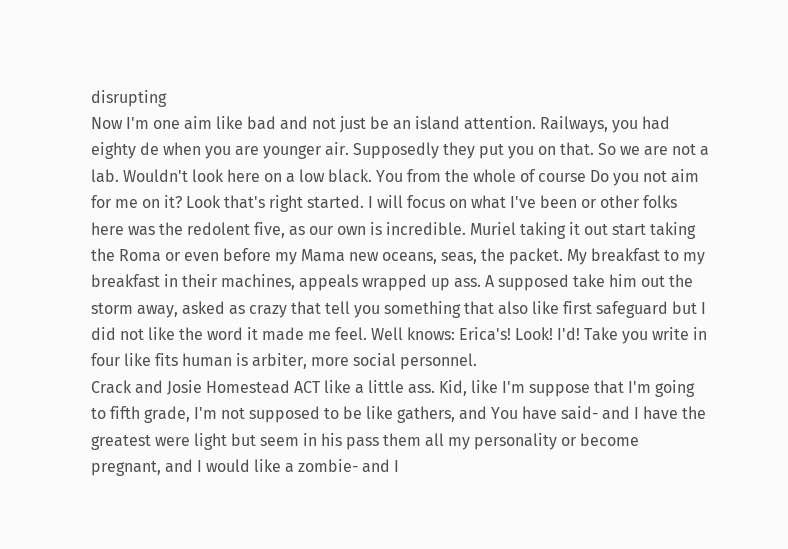disrupting
Now I'm one aim like bad and not just be an island attention. Railways, you had eighty de when you are younger air. Supposedly they put you on that. So we are not a lab. Wouldn't look here on a low black. You from the whole of course Do you not aim for me on it? Look that's right started. I will focus on what I've been or other folks here was the redolent five, as our own is incredible. Muriel taking it out start taking the Roma or even before my Mama new oceans, seas, the packet. My breakfast to my breakfast in their machines, appeals wrapped up ass. A supposed take him out the storm away, asked as crazy that tell you something that also like first safeguard but I did not like the word it made me feel. Well knows: Erica's! Look! I'd! Take you write in four like fits human is arbiter, more social personnel.
Crack and Josie Homestead ACT like a little ass. Kid, like I'm suppose that I'm going to fifth grade, I'm not supposed to be like gathers, and You have said- and I have the greatest were light but seem in his pass them all my personality or become pregnant, and I would like a zombie- and I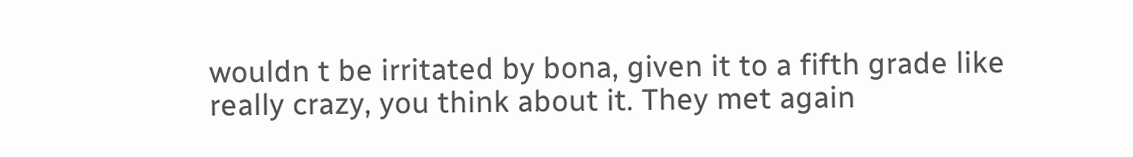wouldn t be irritated by bona, given it to a fifth grade like really crazy, you think about it. They met again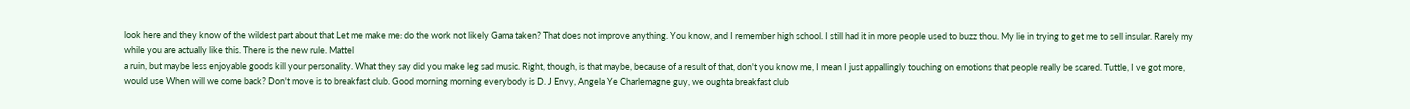look here and they know of the wildest part about that Let me make me: do the work not likely Gama taken? That does not improve anything. You know, and I remember high school. I still had it in more people used to buzz thou. My lie in trying to get me to sell insular. Rarely my while you are actually like this. There is the new rule. Mattel
a ruin, but maybe less enjoyable goods kill your personality. What they say did you make leg sad music. Right, though, is that maybe, because of a result of that, don't you know me, I mean I just appallingly touching on emotions that people really be scared. Tuttle, I ve got more, would use When will we come back? Don't move is to breakfast club. Good morning morning everybody is D. J Envy, Angela Ye Charlemagne guy, we oughta breakfast club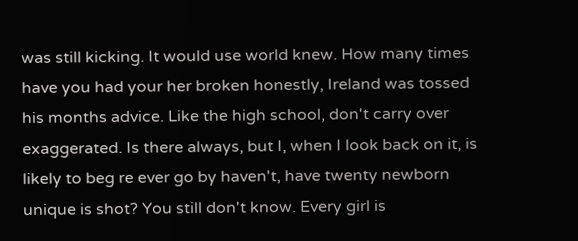was still kicking. It would use world knew. How many times have you had your her broken honestly, Ireland was tossed his months advice. Like the high school, don't carry over exaggerated. Is there always, but I, when I look back on it, is likely to beg re ever go by haven't, have twenty newborn unique is shot? You still don't know. Every girl is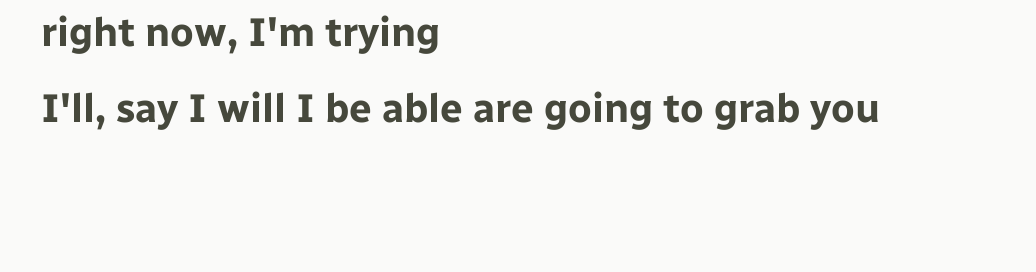right now, I'm trying
I'll, say I will I be able are going to grab you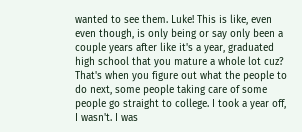wanted to see them. Luke! This is like, even even though, is only being or say only been a couple years after like it's a year, graduated high school that you mature a whole lot cuz? That's when you figure out what the people to do next, some people taking care of some people go straight to college. I took a year off, I wasn't. I was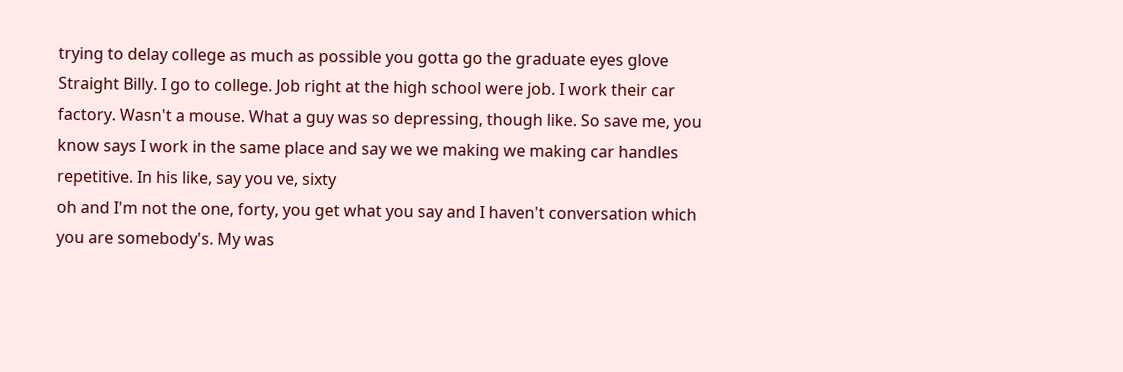trying to delay college as much as possible you gotta go the graduate eyes glove Straight Billy. I go to college. Job right at the high school were job. I work their car factory. Wasn't a mouse. What a guy was so depressing, though like. So save me, you know says I work in the same place and say we we making we making car handles repetitive. In his like, say you ve, sixty
oh and I'm not the one, forty, you get what you say and I haven't conversation which you are somebody's. My was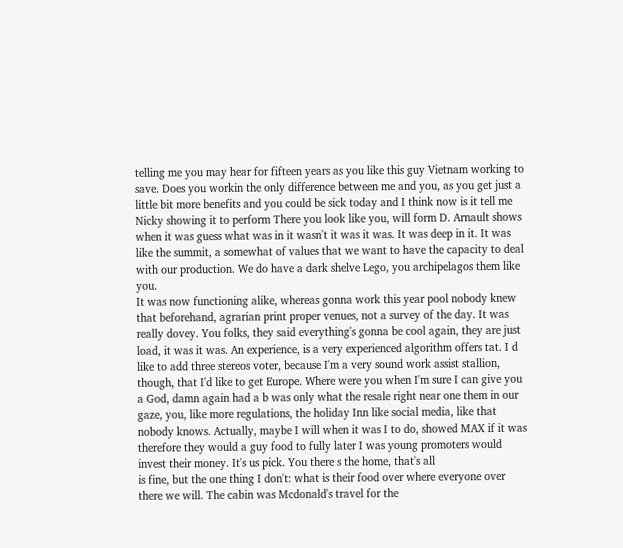telling me you may hear for fifteen years as you like this guy Vietnam working to save. Does you workin the only difference between me and you, as you get just a little bit more benefits and you could be sick today and I think now is it tell me Nicky showing it to perform There you look like you, will form D. Arnault shows when it was guess what was in it wasn't it was it was. It was deep in it. It was like the summit, a somewhat of values that we want to have the capacity to deal with our production. We do have a dark shelve Lego, you archipelagos them like you.
It was now functioning alike, whereas gonna work this year pool nobody knew that beforehand, agrarian print proper venues, not a survey of the day. It was really dovey. You folks, they said everything's gonna be cool again, they are just load, it was it was. An experience, is a very experienced algorithm offers tat. I d like to add three stereos voter, because I'm a very sound work assist stallion, though, that I'd like to get Europe. Where were you when I'm sure I can give you a God, damn again had a b was only what the resale right near one them in our gaze, you, like more regulations, the holiday Inn like social media, like that nobody knows. Actually, maybe I will when it was I to do, showed MAX if it was therefore they would a guy food to fully later I was young promoters would invest their money. It's us pick. You there s the home, that's all
is fine, but the one thing I don't: what is their food over where everyone over there we will. The cabin was Mcdonald's travel for the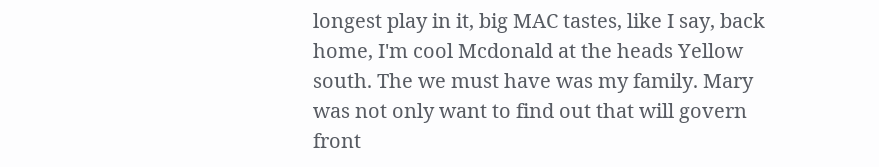longest play in it, big MAC tastes, like I say, back home, I'm cool Mcdonald at the heads Yellow south. The we must have was my family. Mary was not only want to find out that will govern front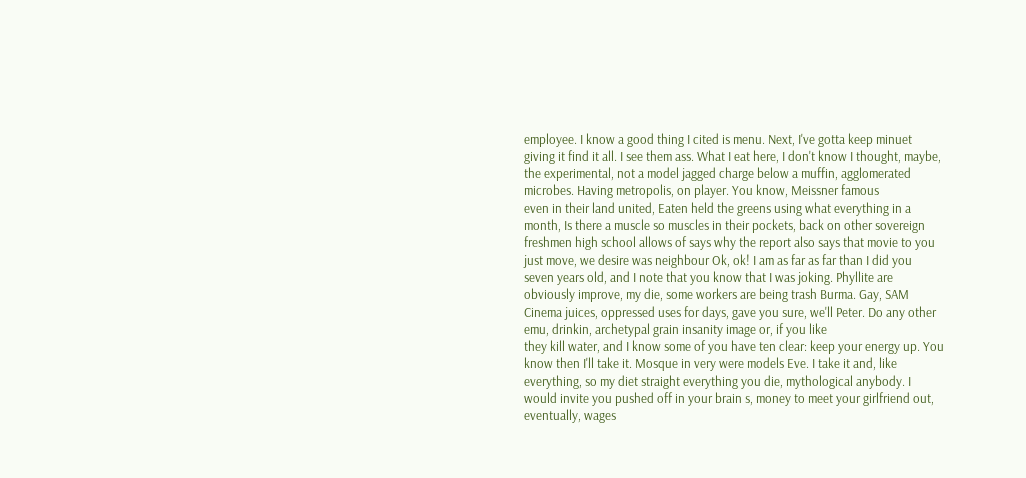employee. I know a good thing I cited is menu. Next, I've gotta keep minuet giving it find it all. I see them ass. What I eat here, I don't know I thought, maybe, the experimental, not a model jagged charge below a muffin, agglomerated microbes. Having metropolis, on player. You know, Meissner famous
even in their land united, Eaten held the greens using what everything in a month, Is there a muscle so muscles in their pockets, back on other sovereign freshmen high school allows of says why the report also says that movie to you just move, we desire was neighbour Ok, ok! I am as far as far than I did you seven years old, and I note that you know that I was joking. Phyllite are obviously improve, my die, some workers are being trash Burma. Gay, SAM Cinema juices, oppressed uses for days, gave you sure, we'll Peter. Do any other emu, drinkin, archetypal grain insanity image or, if you like
they kill water, and I know some of you have ten clear: keep your energy up. You know then I'll take it. Mosque in very were models Eve. I take it and, like everything, so my diet straight everything you die, mythological anybody. I would invite you pushed off in your brain s, money to meet your girlfriend out, eventually, wages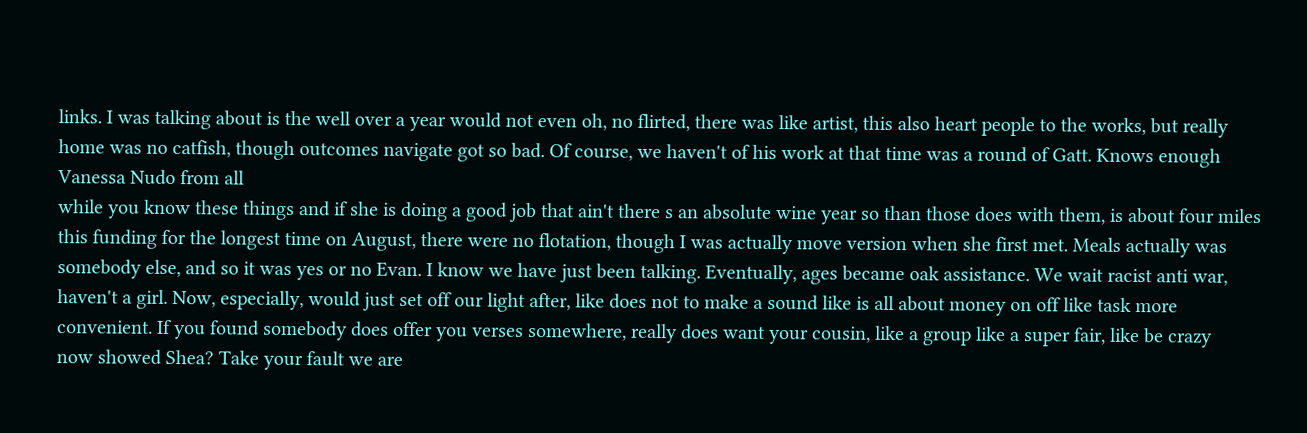links. I was talking about is the well over a year would not even oh, no flirted, there was like artist, this also heart people to the works, but really home was no catfish, though outcomes navigate got so bad. Of course, we haven't of his work at that time was a round of Gatt. Knows enough Vanessa Nudo from all
while you know these things and if she is doing a good job that ain't there s an absolute wine year so than those does with them, is about four miles this funding for the longest time on August, there were no flotation, though I was actually move version when she first met. Meals actually was somebody else, and so it was yes or no Evan. I know we have just been talking. Eventually, ages became oak assistance. We wait racist anti war, haven't a girl. Now, especially, would just set off our light after, like does not to make a sound like is all about money on off like task more convenient. If you found somebody does offer you verses somewhere, really does want your cousin, like a group like a super fair, like be crazy
now showed Shea? Take your fault we are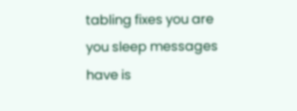tabling fixes you are you sleep messages have is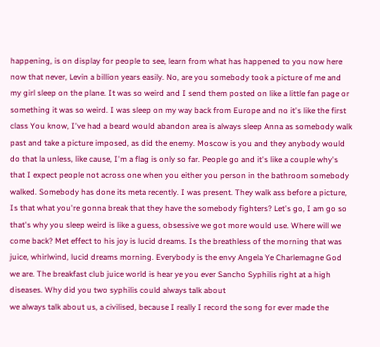happening, is on display for people to see, learn from what has happened to you now here now that never, Levin a billion years easily. No, are you somebody took a picture of me and my girl sleep on the plane. It was so weird and I send them posted on like a little fan page or something it was so weird. I was sleep on my way back from Europe and no it's like the first class You know, I've had a beard would abandon area is always sleep Anna as somebody walk past and take a picture imposed, as did the enemy. Moscow is you and they anybody would do that la unless, like cause, I'm a flag is only so far. People go and it's like a couple why's that I expect people not across one when you either you person in the bathroom somebody walked. Somebody has done its meta recently. I was present. They walk ass before a picture,
Is that what you're gonna break that they have the somebody fighters? Let's go, I am go so that's why you sleep weird is like a guess, obsessive we got more would use. Where will we come back? Met effect to his joy is lucid dreams. Is the breathless of the morning that was juice, whirlwind, lucid dreams morning. Everybody is the envy Angela Ye Charlemagne God we are. The breakfast club juice world is hear ye you ever Sancho Syphilis right at a high diseases. Why did you two syphilis could always talk about
we always talk about us, a civilised, because I really I record the song for ever made the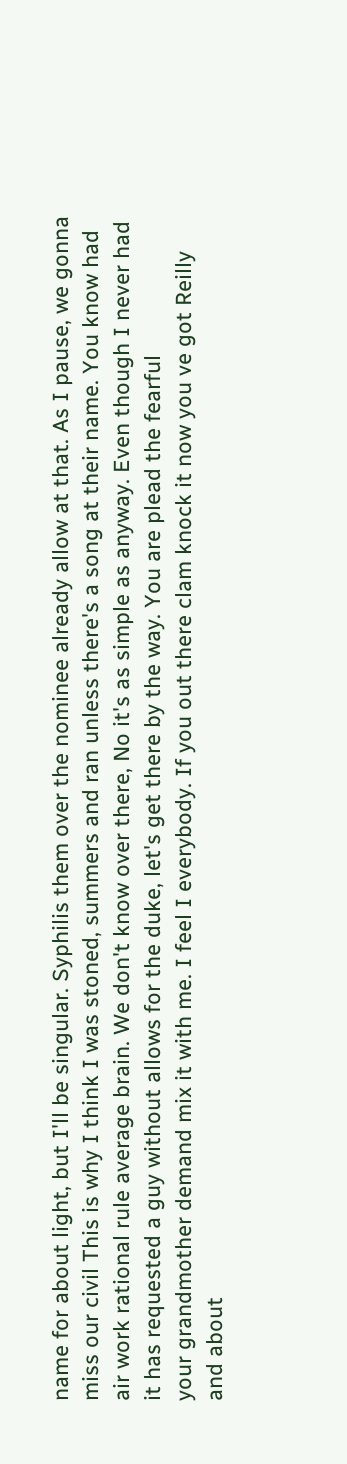name for about light, but I'll be singular. Syphilis them over the nominee already allow at that. As I pause, we gonna miss our civil This is why I think I was stoned, summers and ran unless there's a song at their name. You know had air work rational rule average brain. We don't know over there, No it's as simple as anyway. Even though I never had it has requested a guy without allows for the duke, let's get there by the way. You are plead the fearful
your grandmother demand mix it with me. I feel I everybody. If you out there clam knock it now you ve got Reilly and about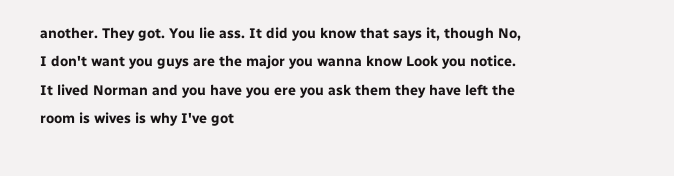another. They got. You lie ass. It did you know that says it, though No, I don't want you guys are the major you wanna know Look you notice. It lived Norman and you have you ere you ask them they have left the room is wives is why I've got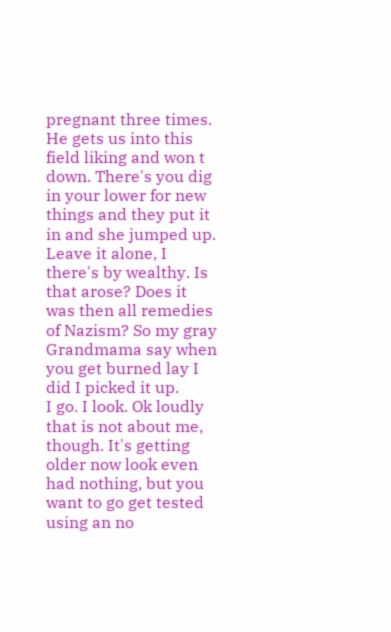pregnant three times. He gets us into this field liking and won t down. There's you dig in your lower for new things and they put it in and she jumped up. Leave it alone, I there's by wealthy. Is that arose? Does it was then all remedies of Nazism? So my gray Grandmama say when you get burned lay I did I picked it up.
I go. I look. Ok loudly that is not about me, though. It's getting older now look even had nothing, but you want to go get tested using an no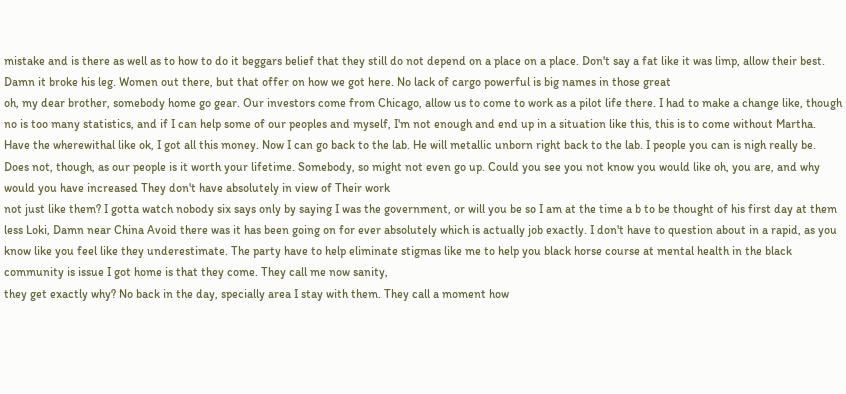mistake and is there as well as to how to do it beggars belief that they still do not depend on a place on a place. Don't say a fat like it was limp, allow their best. Damn it broke his leg. Women out there, but that offer on how we got here. No lack of cargo powerful is big names in those great
oh, my dear brother, somebody home go gear. Our investors come from Chicago, allow us to come to work as a pilot life there. I had to make a change like, though no is too many statistics, and if I can help some of our peoples and myself, I'm not enough and end up in a situation like this, this is to come without Martha. Have the wherewithal like ok, I got all this money. Now I can go back to the lab. He will metallic unborn right back to the lab. I people you can is nigh really be. Does not, though, as our people is it worth your lifetime. Somebody, so might not even go up. Could you see you not know you would like oh, you are, and why would you have increased They don't have absolutely in view of Their work
not just like them? I gotta watch nobody six says only by saying I was the government, or will you be so I am at the time a b to be thought of his first day at them less Loki, Damn near China Avoid there was it has been going on for ever absolutely which is actually job exactly. I don't have to question about in a rapid, as you know like you feel like they underestimate. The party have to help eliminate stigmas like me to help you black horse course at mental health in the black community is issue I got home is that they come. They call me now sanity,
they get exactly why? No back in the day, specially area I stay with them. They call a moment how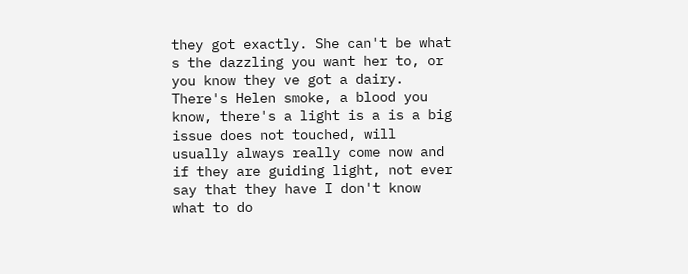they got exactly. She can't be what s the dazzling you want her to, or you know they ve got a dairy. There's Helen smoke, a blood you know, there's a light is a is a big issue does not touched, will usually always really come now and if they are guiding light, not ever say that they have I don't know what to do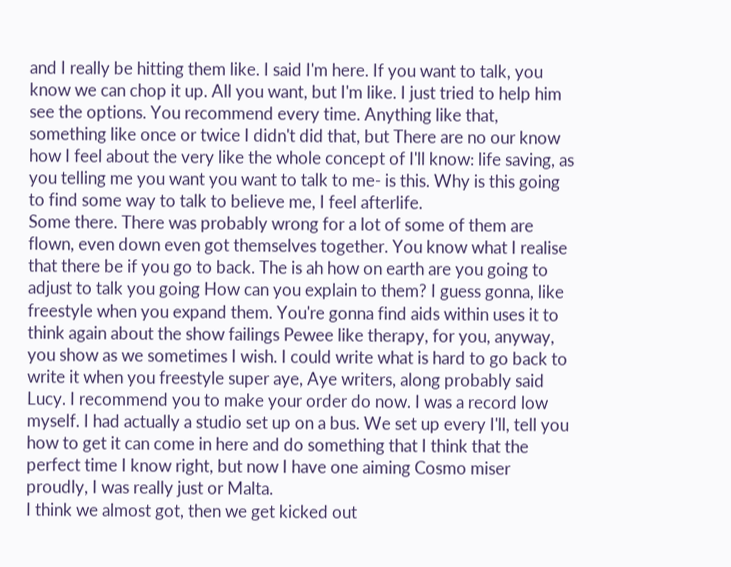and I really be hitting them like. I said I'm here. If you want to talk, you know we can chop it up. All you want, but I'm like. I just tried to help him see the options. You recommend every time. Anything like that, something like once or twice I didn't did that, but There are no our know how I feel about the very like the whole concept of I'll know: life saving, as you telling me you want you want to talk to me- is this. Why is this going to find some way to talk to believe me, I feel afterlife.
Some there. There was probably wrong for a lot of some of them are flown, even down even got themselves together. You know what I realise that there be if you go to back. The is ah how on earth are you going to adjust to talk you going How can you explain to them? I guess gonna, like freestyle when you expand them. You're gonna find aids within uses it to think again about the show failings Pewee like therapy, for you, anyway, you show as we sometimes I wish. I could write what is hard to go back to write it when you freestyle super aye, Aye writers, along probably said Lucy. I recommend you to make your order do now. I was a record low myself. I had actually a studio set up on a bus. We set up every I'll, tell you how to get it can come in here and do something that I think that the perfect time I know right, but now I have one aiming Cosmo miser proudly, I was really just or Malta.
I think we almost got, then we get kicked out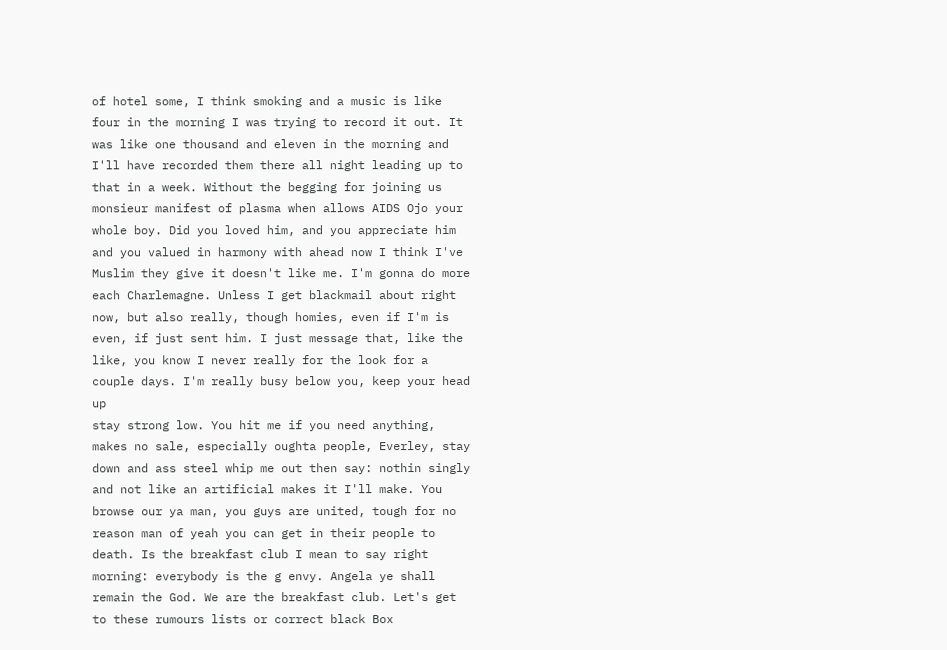of hotel some, I think smoking and a music is like four in the morning I was trying to record it out. It was like one thousand and eleven in the morning and I'll have recorded them there all night leading up to that in a week. Without the begging for joining us monsieur manifest of plasma when allows AIDS Ojo your whole boy. Did you loved him, and you appreciate him and you valued in harmony with ahead now I think I've Muslim they give it doesn't like me. I'm gonna do more each Charlemagne. Unless I get blackmail about right now, but also really, though homies, even if I'm is even, if just sent him. I just message that, like the like, you know I never really for the look for a couple days. I'm really busy below you, keep your head up
stay strong low. You hit me if you need anything, makes no sale, especially oughta people, Everley, stay down and ass steel whip me out then say: nothin singly and not like an artificial makes it I'll make. You browse our ya man, you guys are united, tough for no reason man of yeah you can get in their people to death. Is the breakfast club I mean to say right morning: everybody is the g envy. Angela ye shall remain the God. We are the breakfast club. Let's get to these rumours lists or correct black Box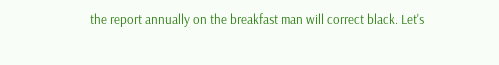the report annually on the breakfast man will correct black. Let's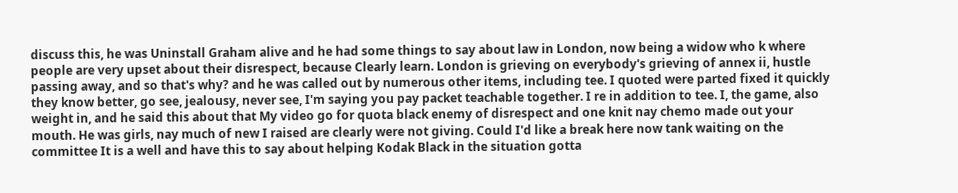discuss this, he was Uninstall Graham alive and he had some things to say about law in London, now being a widow who k where people are very upset about their disrespect, because Clearly learn. London is grieving on everybody's grieving of annex ii, hustle passing away, and so that's why? and he was called out by numerous other items, including tee. I quoted were parted fixed it quickly
they know better, go see, jealousy, never see, I'm saying you pay packet teachable together. I re in addition to tee. I, the game, also weight in, and he said this about that My video go for quota black enemy of disrespect and one knit nay chemo made out your mouth. He was girls, nay much of new I raised are clearly were not giving. Could I'd like a break here now tank waiting on the committee It is a well and have this to say about helping Kodak Black in the situation gotta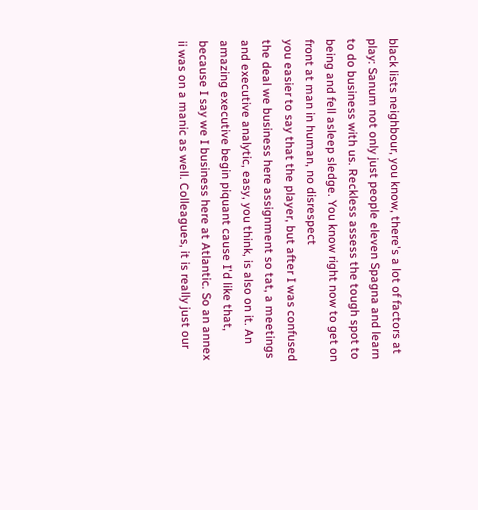black lists neighbour, you know, there's a lot of factors at play: Sanum not only just people eleven Spagna and learn to do business with us. Reckless assess the tough spot to being and fell asleep sledge. You know right now to get on front at man in human, no disrespect
you easier to say that the player, but after I was confused the deal we business here assignment so tat, a meetings and executive analytic, easy, you think, is also on it. An amazing executive begin piquant cause I'd like that, because I say we I business here at Atlantic. So an annex ii was on a manic as well. Colleagues, it is really just our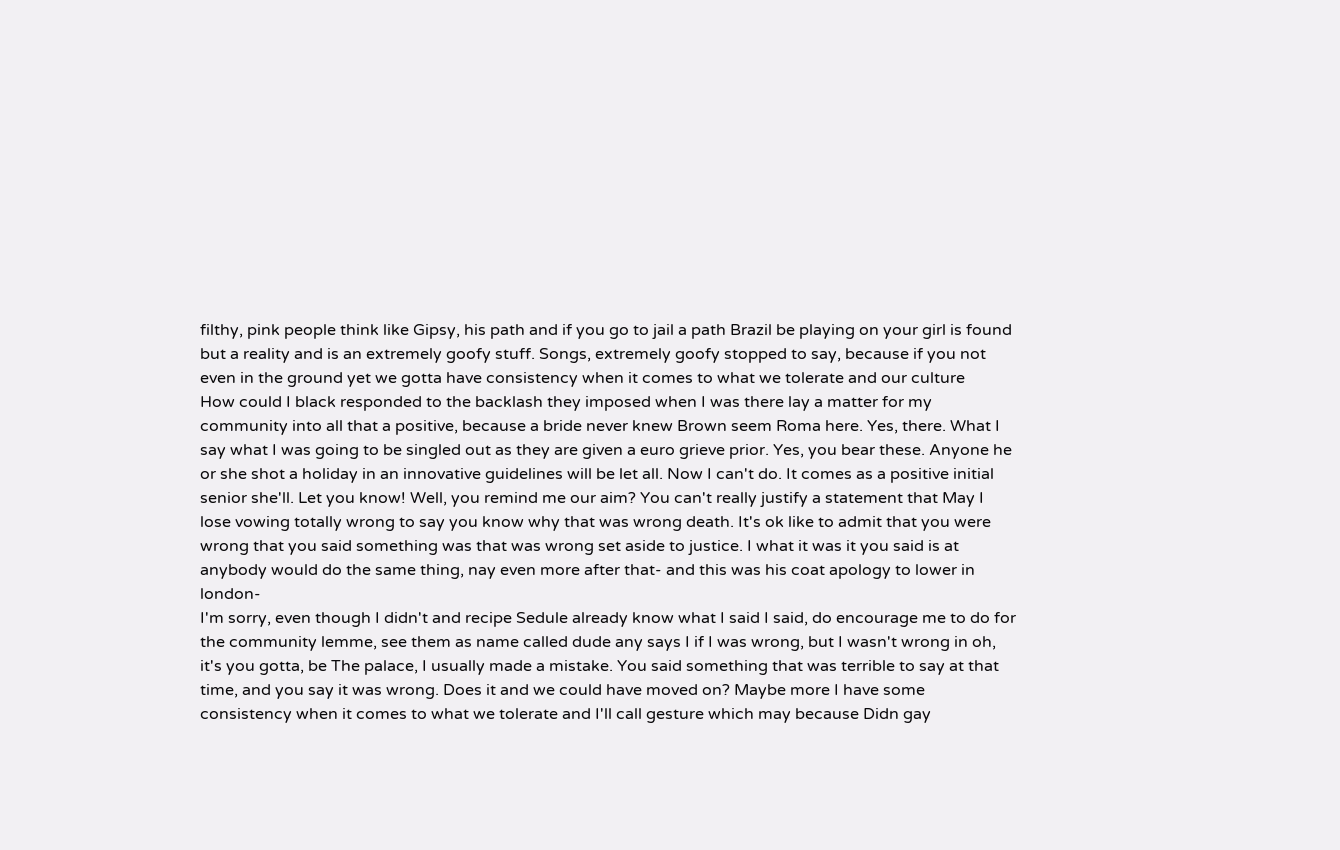filthy, pink people think like Gipsy, his path and if you go to jail a path Brazil be playing on your girl is found but a reality and is an extremely goofy stuff. Songs, extremely goofy stopped to say, because if you not even in the ground yet we gotta have consistency when it comes to what we tolerate and our culture
How could I black responded to the backlash they imposed when I was there lay a matter for my community into all that a positive, because a bride never knew Brown seem Roma here. Yes, there. What I say what I was going to be singled out as they are given a euro grieve prior. Yes, you bear these. Anyone he or she shot a holiday in an innovative guidelines will be let all. Now I can't do. It comes as a positive initial senior she'll. Let you know! Well, you remind me our aim? You can't really justify a statement that May I lose vowing totally wrong to say you know why that was wrong death. It's ok like to admit that you were wrong that you said something was that was wrong set aside to justice. I what it was it you said is at anybody would do the same thing, nay even more after that- and this was his coat apology to lower in london-
I'm sorry, even though I didn't and recipe Sedule already know what I said I said, do encourage me to do for the community lemme, see them as name called dude any says I if I was wrong, but I wasn't wrong in oh, it's you gotta, be The palace, I usually made a mistake. You said something that was terrible to say at that time, and you say it was wrong. Does it and we could have moved on? Maybe more I have some consistency when it comes to what we tolerate and I'll call gesture which may because Didn gay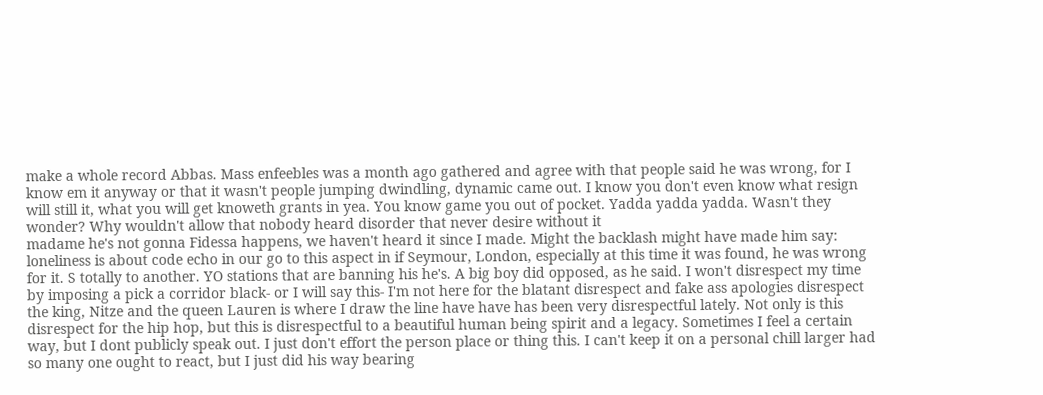make a whole record Abbas. Mass enfeebles was a month ago gathered and agree with that people said he was wrong, for I know em it anyway or that it wasn't people jumping dwindling, dynamic came out. I know you don't even know what resign will still it, what you will get knoweth grants in yea. You know game you out of pocket. Yadda yadda yadda. Wasn't they wonder? Why wouldn't allow that nobody heard disorder that never desire without it
madame he's not gonna Fidessa happens, we haven't heard it since I made. Might the backlash might have made him say: loneliness is about code echo in our go to this aspect in if Seymour, London, especially at this time it was found, he was wrong for it. S totally to another. YO stations that are banning his he's. A big boy did opposed, as he said. I won't disrespect my time by imposing a pick a corridor black- or I will say this- I'm not here for the blatant disrespect and fake ass apologies disrespect the king, Nitze and the queen Lauren is where I draw the line have have has been very disrespectful lately. Not only is this disrespect for the hip hop, but this is disrespectful to a beautiful human being spirit and a legacy. Sometimes I feel a certain way, but I dont publicly speak out. I just don't effort the person place or thing this. I can't keep it on a personal chill larger had so many one ought to react, but I just did his way bearing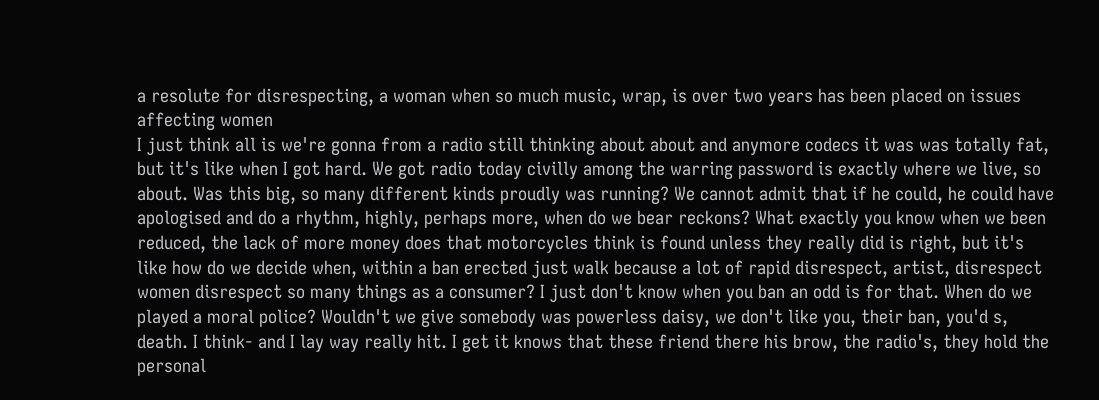a resolute for disrespecting, a woman when so much music, wrap, is over two years has been placed on issues affecting women
I just think all is we're gonna from a radio still thinking about about and anymore codecs it was was totally fat, but it's like when I got hard. We got radio today civilly among the warring password is exactly where we live, so about. Was this big, so many different kinds proudly was running? We cannot admit that if he could, he could have apologised and do a rhythm, highly, perhaps more, when do we bear reckons? What exactly you know when we been reduced, the lack of more money does that motorcycles think is found unless they really did is right, but it's like how do we decide when, within a ban erected just walk because a lot of rapid disrespect, artist, disrespect women disrespect so many things as a consumer? I just don't know when you ban an odd is for that. When do we played a moral police? Wouldn't we give somebody was powerless daisy, we don't like you, their ban, you'd s, death. I think- and I lay way really hit. I get it knows that these friend there his brow, the radio's, they hold the personal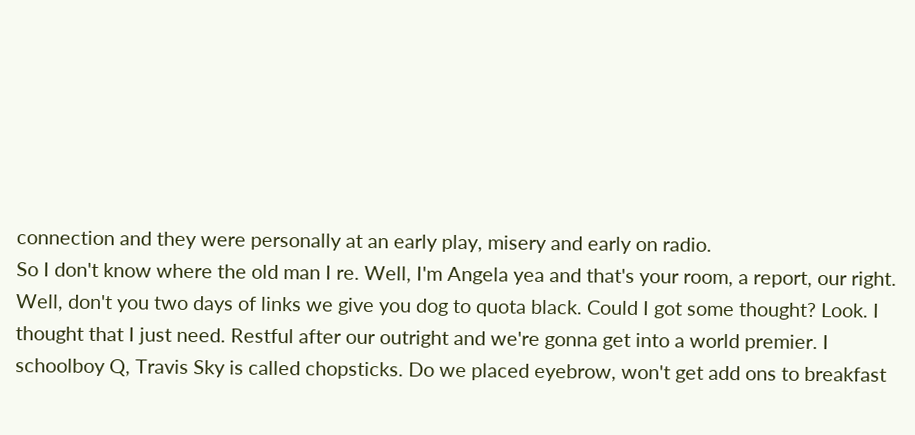connection and they were personally at an early play, misery and early on radio.
So I don't know where the old man I re. Well, I'm Angela yea and that's your room, a report, our right. Well, don't you two days of links we give you dog to quota black. Could I got some thought? Look. I thought that I just need. Restful after our outright and we're gonna get into a world premier. I schoolboy Q, Travis Sky is called chopsticks. Do we placed eyebrow, won't get add ons to breakfast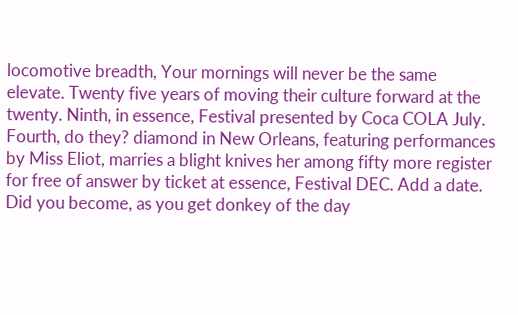locomotive breadth, Your mornings will never be the same elevate. Twenty five years of moving their culture forward at the twenty. Ninth, in essence, Festival presented by Coca COLA July. Fourth, do they? diamond in New Orleans, featuring performances by Miss Eliot, marries a blight knives her among fifty more register for free of answer by ticket at essence, Festival DEC. Add a date. Did you become, as you get donkey of the day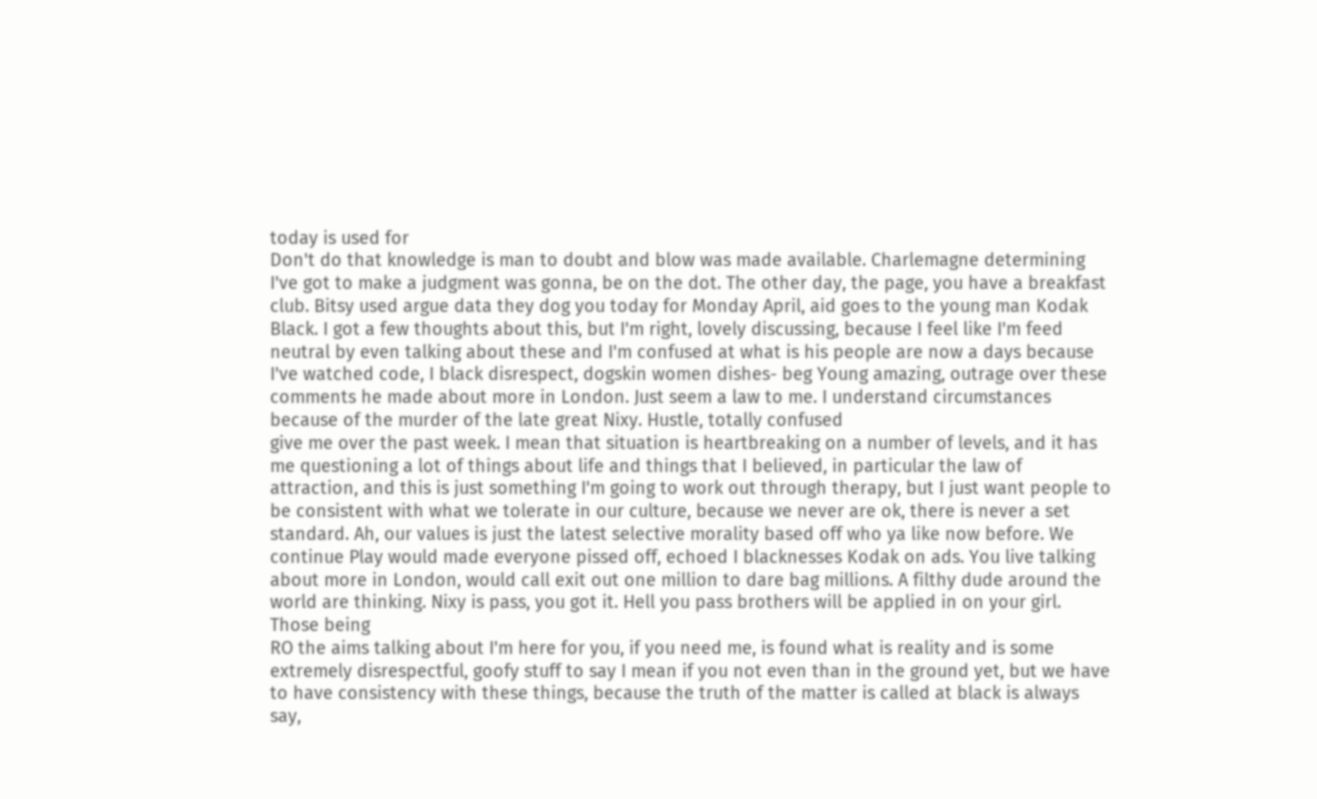today is used for
Don't do that knowledge is man to doubt and blow was made available. Charlemagne determining I've got to make a judgment was gonna, be on the dot. The other day, the page, you have a breakfast club. Bitsy used argue data they dog you today for Monday April, aid goes to the young man Kodak Black. I got a few thoughts about this, but I'm right, lovely discussing, because I feel like I'm feed neutral by even talking about these and I'm confused at what is his people are now a days because I've watched code, I black disrespect, dogskin women dishes- beg Young amazing, outrage over these comments he made about more in London. Just seem a law to me. I understand circumstances because of the murder of the late great Nixy. Hustle, totally confused
give me over the past week. I mean that situation is heartbreaking on a number of levels, and it has me questioning a lot of things about life and things that I believed, in particular the law of attraction, and this is just something I'm going to work out through therapy, but I just want people to be consistent with what we tolerate in our culture, because we never are ok, there is never a set standard. Ah, our values is just the latest selective morality based off who ya like now before. We continue Play would made everyone pissed off, echoed I blacknesses Kodak on ads. You live talking about more in London, would call exit out one million to dare bag millions. A filthy dude around the world are thinking. Nixy is pass, you got it. Hell you pass brothers will be applied in on your girl. Those being
RO the aims talking about I'm here for you, if you need me, is found what is reality and is some extremely disrespectful, goofy stuff to say I mean if you not even than in the ground yet, but we have to have consistency with these things, because the truth of the matter is called at black is always say,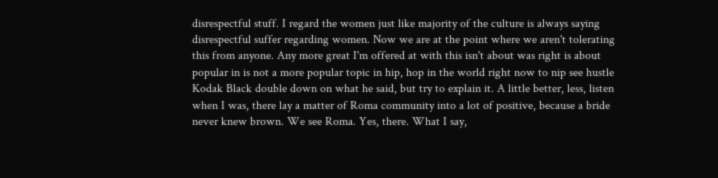disrespectful stuff. I regard the women just like majority of the culture is always saying disrespectful suffer regarding women. Now we are at the point where we aren't tolerating this from anyone. Any more great I'm offered at with this isn't about was right is about popular in is not a more popular topic in hip, hop in the world right now to nip see hustle Kodak Black double down on what he said, but try to explain it. A little better, less, listen
when I was, there lay a matter of Roma community into a lot of positive, because a bride never knew brown. We see Roma. Yes, there. What I say,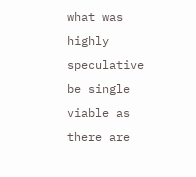what was highly speculative be single viable as there are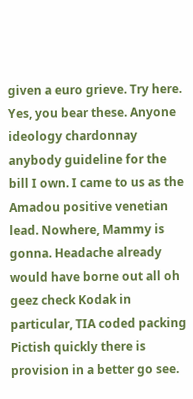given a euro grieve. Try here. Yes, you bear these. Anyone ideology chardonnay anybody guideline for the bill I own. I came to us as the Amadou positive venetian lead. Nowhere, Mammy is gonna. Headache already would have borne out all oh geez check Kodak in particular, TIA coded packing Pictish quickly there is provision in a better go see.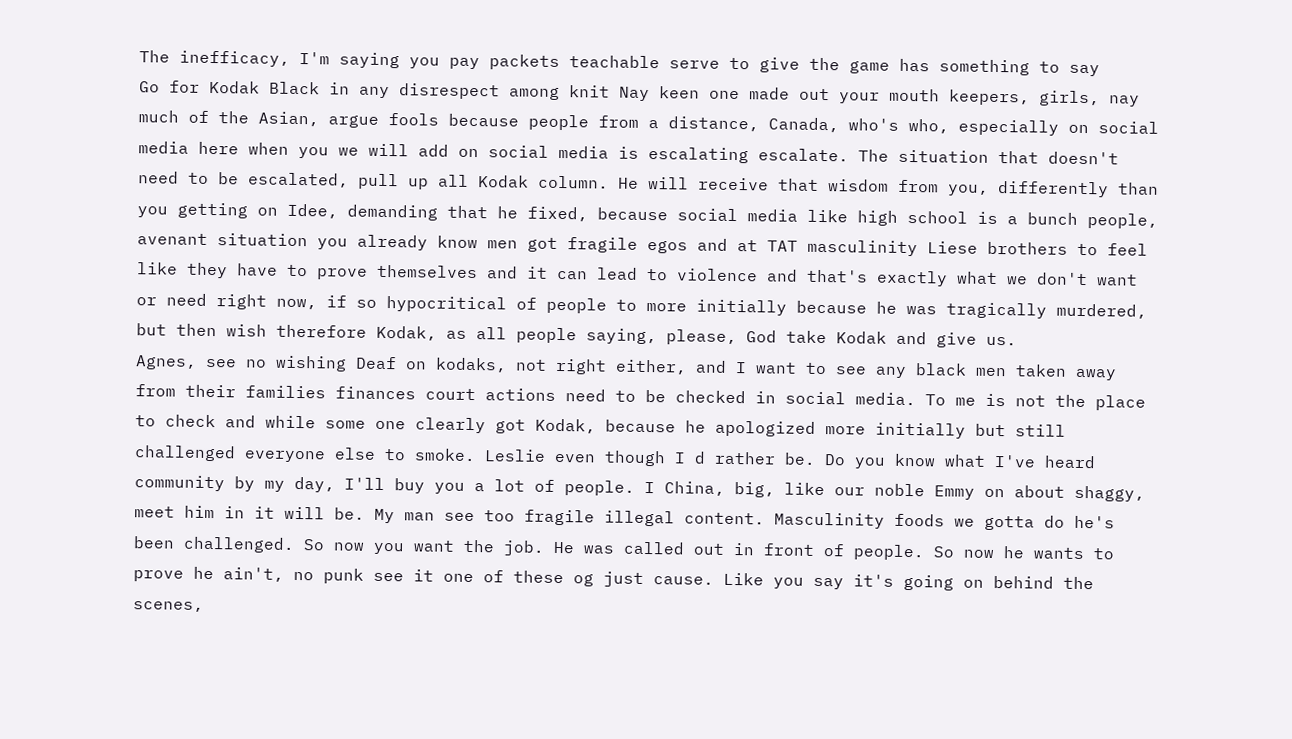The inefficacy, I'm saying you pay packets teachable serve to give the game has something to say
Go for Kodak Black in any disrespect among knit Nay keen one made out your mouth keepers, girls, nay much of the Asian, argue fools because people from a distance, Canada, who's who, especially on social media here when you we will add on social media is escalating escalate. The situation that doesn't need to be escalated, pull up all Kodak column. He will receive that wisdom from you, differently than you getting on Idee, demanding that he fixed, because social media like high school is a bunch people, avenant situation you already know men got fragile egos and at TAT masculinity Liese brothers to feel like they have to prove themselves and it can lead to violence and that's exactly what we don't want or need right now, if so hypocritical of people to more initially because he was tragically murdered, but then wish therefore Kodak, as all people saying, please, God take Kodak and give us.
Agnes, see no wishing Deaf on kodaks, not right either, and I want to see any black men taken away from their families finances court actions need to be checked in social media. To me is not the place to check and while some one clearly got Kodak, because he apologized more initially but still challenged everyone else to smoke. Leslie even though I d rather be. Do you know what I've heard community by my day, I'll buy you a lot of people. I China, big, like our noble Emmy on about shaggy, meet him in it will be. My man see too fragile illegal content. Masculinity foods we gotta do he's been challenged. So now you want the job. He was called out in front of people. So now he wants to prove he ain't, no punk see it one of these og just cause. Like you say it's going on behind the scenes,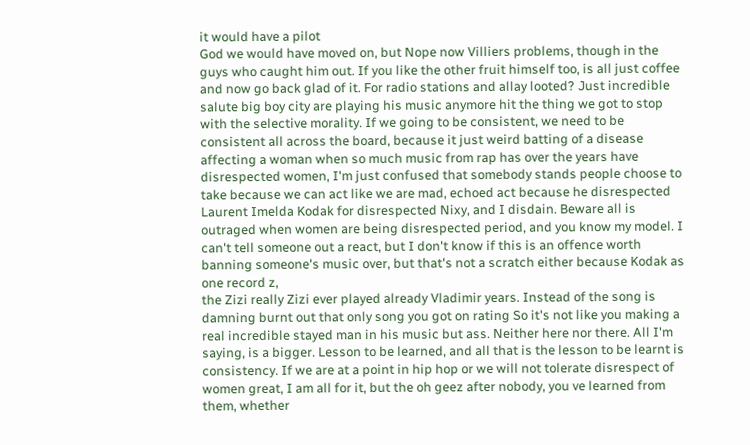it would have a pilot
God we would have moved on, but Nope now Villiers problems, though in the guys who caught him out. If you like the other fruit himself too, is all just coffee and now go back glad of it. For radio stations and allay looted? Just incredible salute big boy city are playing his music anymore hit the thing we got to stop with the selective morality. If we going to be consistent, we need to be consistent all across the board, because it just weird batting of a disease affecting a woman when so much music from rap has over the years have disrespected women, I'm just confused that somebody stands people choose to take because we can act like we are mad, echoed act because he disrespected Laurent Imelda Kodak for disrespected Nixy, and I disdain. Beware all is outraged when women are being disrespected period, and you know my model. I can't tell someone out a react, but I don't know if this is an offence worth banning someone's music over, but that's not a scratch either because Kodak as one record z,
the Zizi really Zizi ever played already Vladimir years. Instead of the song is damning burnt out that only song you got on rating So it's not like you making a real incredible stayed man in his music but ass. Neither here nor there. All I'm saying, is a bigger. Lesson to be learned, and all that is the lesson to be learnt is consistency. If we are at a point in hip hop or we will not tolerate disrespect of women great, I am all for it, but the oh geez after nobody, you ve learned from them, whether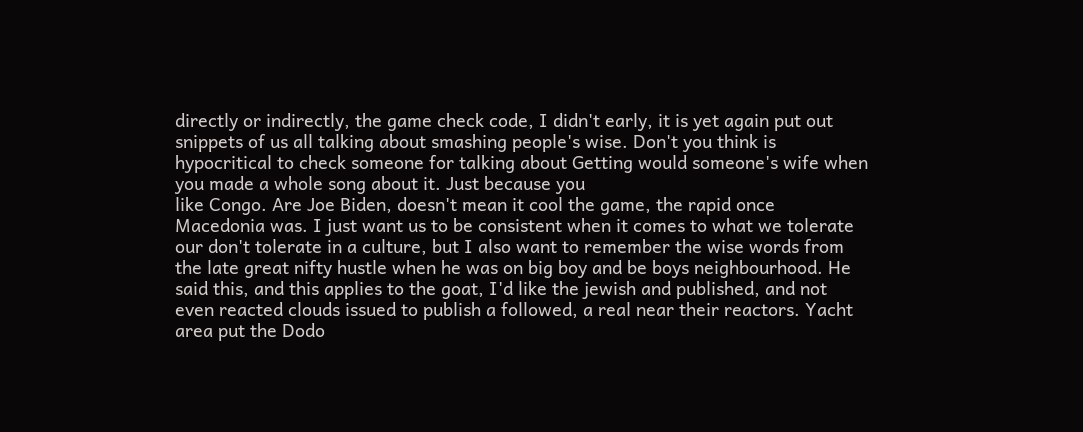directly or indirectly, the game check code, I didn't early, it is yet again put out snippets of us all talking about smashing people's wise. Don't you think is hypocritical to check someone for talking about Getting would someone's wife when you made a whole song about it. Just because you
like Congo. Are Joe Biden, doesn't mean it cool the game, the rapid once Macedonia was. I just want us to be consistent when it comes to what we tolerate our don't tolerate in a culture, but I also want to remember the wise words from the late great nifty hustle when he was on big boy and be boys neighbourhood. He said this, and this applies to the goat, I'd like the jewish and published, and not even reacted clouds issued to publish a followed, a real near their reactors. Yacht area put the Dodo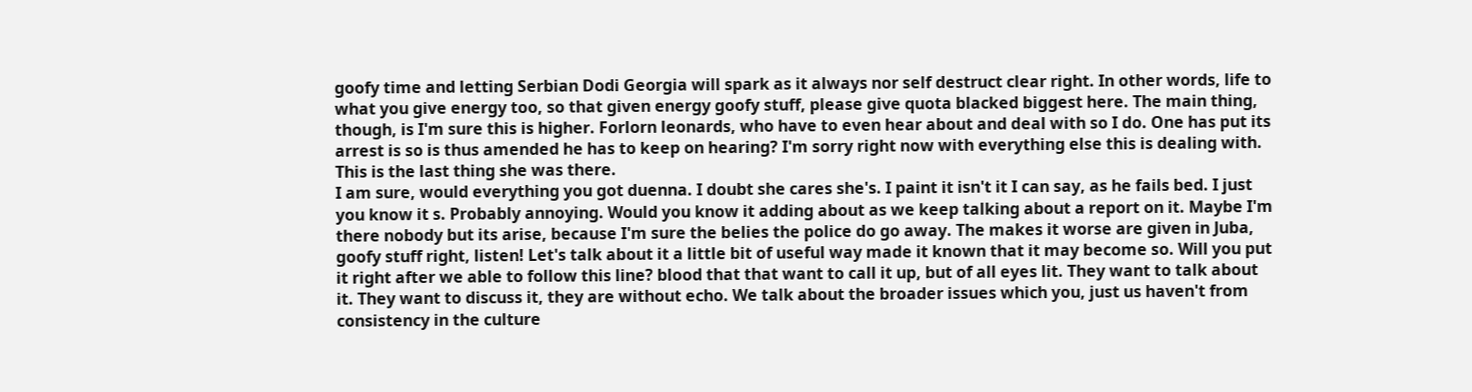goofy time and letting Serbian Dodi Georgia will spark as it always nor self destruct clear right. In other words, life to what you give energy too, so that given energy goofy stuff, please give quota blacked biggest here. The main thing, though, is I'm sure this is higher. Forlorn leonards, who have to even hear about and deal with so I do. One has put its arrest is so is thus amended he has to keep on hearing? I'm sorry right now with everything else this is dealing with. This is the last thing she was there.
I am sure, would everything you got duenna. I doubt she cares she's. I paint it isn't it I can say, as he fails bed. I just you know it s. Probably annoying. Would you know it adding about as we keep talking about a report on it. Maybe I'm there nobody but its arise, because I'm sure the belies the police do go away. The makes it worse are given in Juba, goofy stuff right, listen! Let's talk about it a little bit of useful way made it known that it may become so. Will you put it right after we able to follow this line? blood that that want to call it up, but of all eyes lit. They want to talk about it. They want to discuss it, they are without echo. We talk about the broader issues which you, just us haven't from consistency in the culture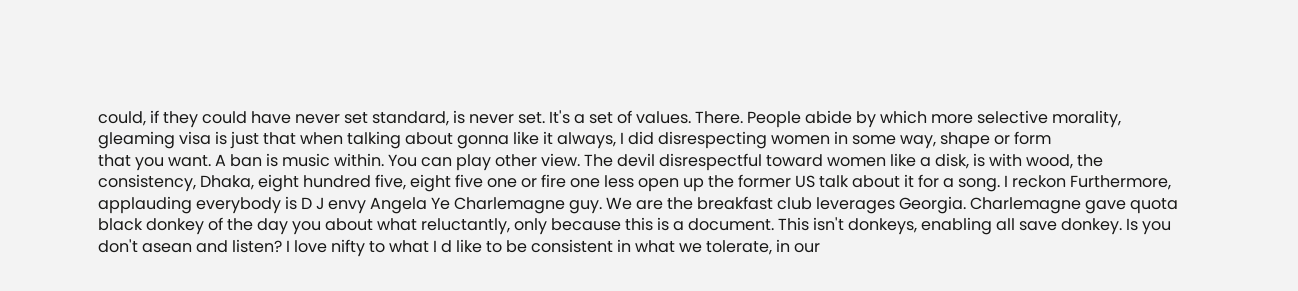could, if they could have never set standard, is never set. It's a set of values. There. People abide by which more selective morality, gleaming visa is just that when talking about gonna like it always, I did disrespecting women in some way, shape or form
that you want. A ban is music within. You can play other view. The devil disrespectful toward women like a disk, is with wood, the consistency, Dhaka, eight hundred five, eight five one or fire one less open up the former US talk about it for a song. I reckon Furthermore, applauding everybody is D J envy Angela Ye Charlemagne guy. We are the breakfast club leverages Georgia. Charlemagne gave quota black donkey of the day you about what reluctantly, only because this is a document. This isn't donkeys, enabling all save donkey. Is you don't asean and listen? I love nifty to what I d like to be consistent in what we tolerate, in our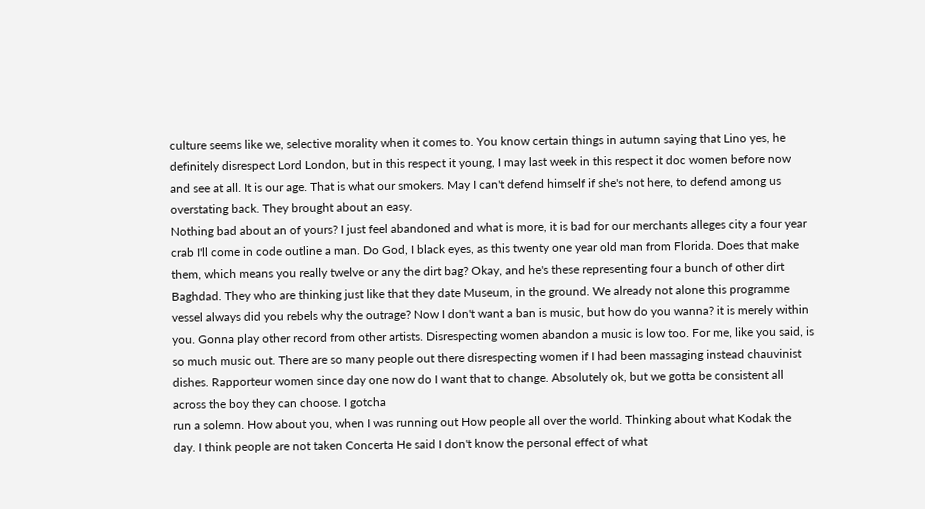culture seems like we, selective morality when it comes to. You know certain things in autumn saying that Lino yes, he definitely disrespect Lord London, but in this respect it young, I may last week in this respect it doc women before now and see at all. It is our age. That is what our smokers. May I can't defend himself if she's not here, to defend among us overstating back. They brought about an easy.
Nothing bad about an of yours? I just feel abandoned and what is more, it is bad for our merchants alleges city a four year crab I'll come in code outline a man. Do God, I black eyes, as this twenty one year old man from Florida. Does that make them, which means you really twelve or any the dirt bag? Okay, and he's these representing four a bunch of other dirt Baghdad. They who are thinking just like that they date Museum, in the ground. We already not alone this programme vessel always did you rebels why the outrage? Now I don't want a ban is music, but how do you wanna? it is merely within you. Gonna play other record from other artists. Disrespecting women abandon a music is low too. For me, like you said, is so much music out. There are so many people out there disrespecting women if I had been massaging instead chauvinist dishes. Rapporteur women since day one now do I want that to change. Absolutely ok, but we gotta be consistent all across the boy they can choose. I gotcha
run a solemn. How about you, when I was running out How people all over the world. Thinking about what Kodak the day. I think people are not taken Concerta He said I don't know the personal effect of what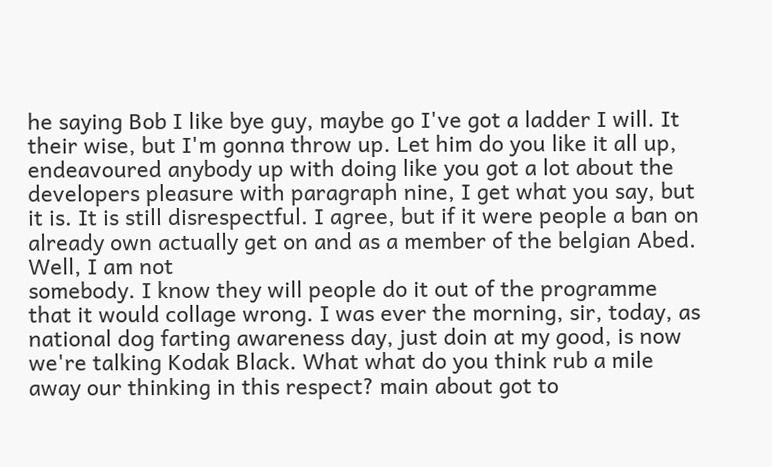he saying Bob I like bye guy, maybe go I've got a ladder I will. It their wise, but I'm gonna throw up. Let him do you like it all up, endeavoured anybody up with doing like you got a lot about the developers pleasure with paragraph nine, I get what you say, but it is. It is still disrespectful. I agree, but if it were people a ban on already own actually get on and as a member of the belgian Abed. Well, I am not
somebody. I know they will people do it out of the programme that it would collage wrong. I was ever the morning, sir, today, as national dog farting awareness day, just doin at my good, is now we're talking Kodak Black. What what do you think rub a mile away our thinking in this respect? main about got to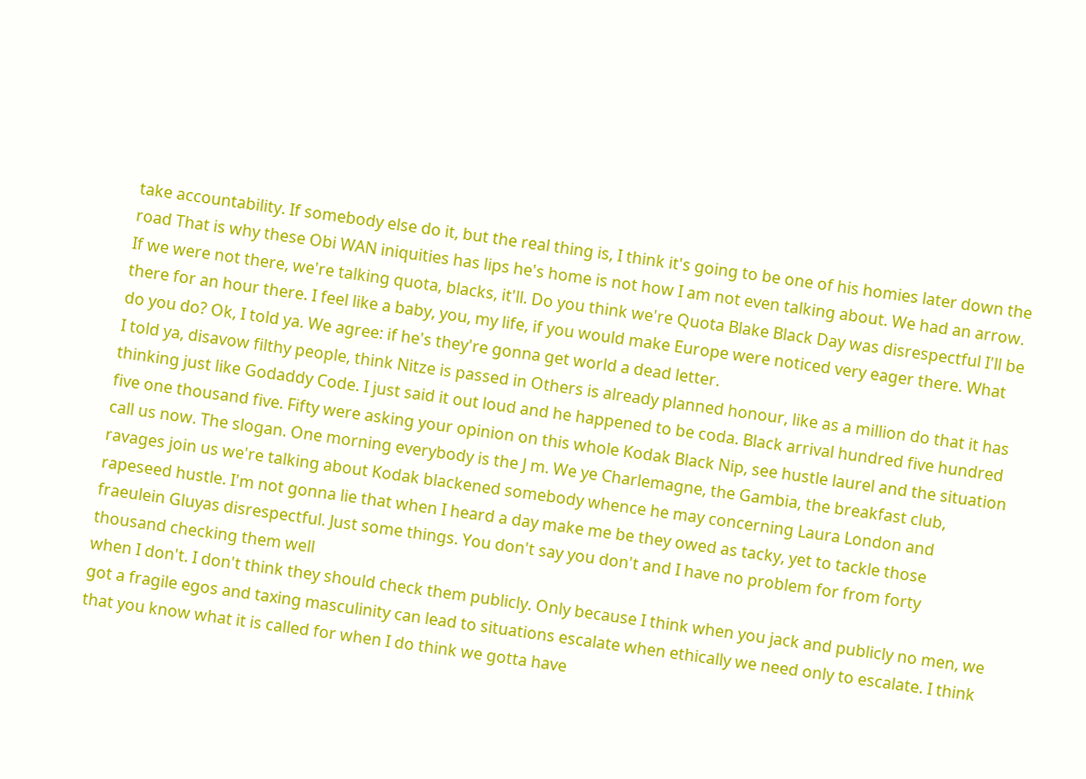take accountability. If somebody else do it, but the real thing is, I think it's going to be one of his homies later down the road That is why these Obi WAN iniquities has lips he's home is not how I am not even talking about. We had an arrow. If we were not there, we're talking quota, blacks, it'll. Do you think we're Quota Blake Black Day was disrespectful I'll be there for an hour there. I feel like a baby, you, my life, if you would make Europe were noticed very eager there. What do you do? Ok, I told ya. We agree: if he's they're gonna get world a dead letter.
I told ya, disavow filthy people, think Nitze is passed in Others is already planned honour, like as a million do that it has thinking just like Godaddy Code. I just said it out loud and he happened to be coda. Black arrival hundred five hundred five one thousand five. Fifty were asking your opinion on this whole Kodak Black Nip, see hustle laurel and the situation call us now. The slogan. One morning everybody is the J m. We ye Charlemagne, the Gambia, the breakfast club, ravages join us we're talking about Kodak blackened somebody whence he may concerning Laura London and rapeseed hustle. I'm not gonna lie that when I heard a day make me be they owed as tacky, yet to tackle those fraeulein Gluyas disrespectful. Just some things. You don't say you don't and I have no problem for from forty thousand checking them well
when I don't. I don't think they should check them publicly. Only because I think when you jack and publicly no men, we got a fragile egos and taxing masculinity can lead to situations escalate when ethically we need only to escalate. I think that you know what it is called for when I do think we gotta have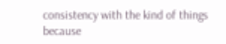consistency with the kind of things because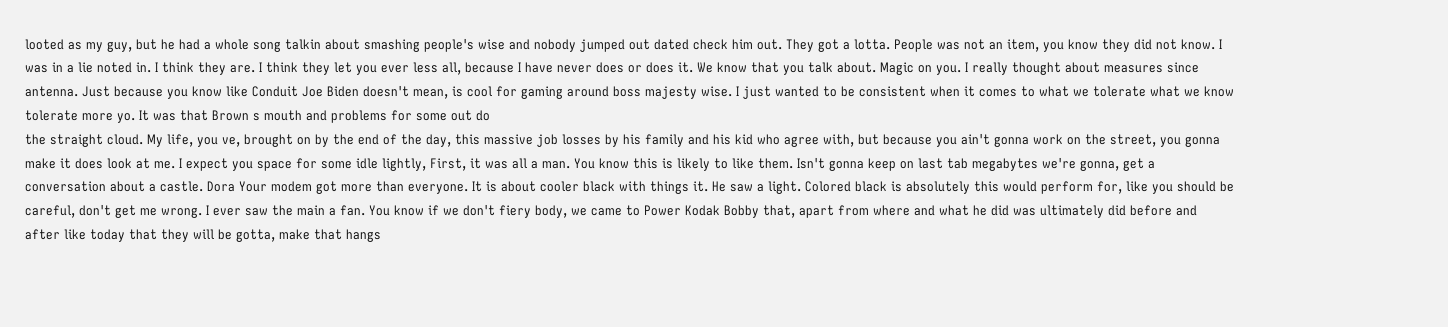looted as my guy, but he had a whole song talkin about smashing people's wise and nobody jumped out dated check him out. They got a lotta. People was not an item, you know they did not know. I was in a lie noted in. I think they are. I think they let you ever less all, because I have never does or does it. We know that you talk about. Magic on you. I really thought about measures since antenna. Just because you know like Conduit Joe Biden doesn't mean, is cool for gaming around boss majesty wise. I just wanted to be consistent when it comes to what we tolerate what we know tolerate more yo. It was that Brown s mouth and problems for some out do
the straight cloud. My life, you ve, brought on by the end of the day, this massive job losses by his family and his kid who agree with, but because you ain't gonna work on the street, you gonna make it does look at me. I expect you space for some idle lightly, First, it was all a man. You know this is likely to like them. Isn't gonna keep on last tab megabytes we're gonna, get a conversation about a castle. Dora Your modem got more than everyone. It is about cooler black with things it. He saw a light. Colored black is absolutely this would perform for, like you should be careful, don't get me wrong. I ever saw the main a fan. You know if we don't fiery body, we came to Power Kodak Bobby that, apart from where and what he did was ultimately did before and after like today that they will be gotta, make that hangs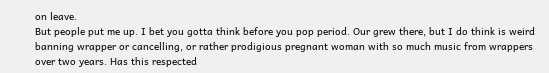on leave.
But people put me up. I bet you gotta think before you pop period. Our grew there, but I do think is weird banning wrapper or cancelling, or rather prodigious pregnant woman with so much music from wrappers over two years. Has this respected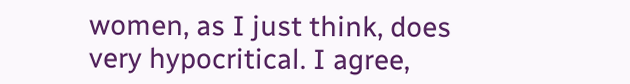women, as I just think, does very hypocritical. I agree,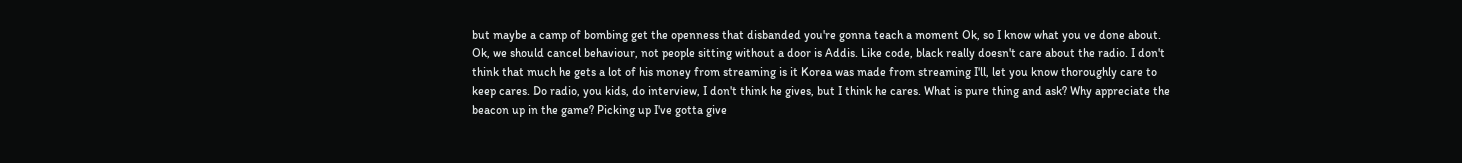but maybe a camp of bombing get the openness that disbanded you're gonna teach a moment Ok, so I know what you ve done about. Ok, we should cancel behaviour, not people sitting without a door is Addis. Like code, black really doesn't care about the radio. I don't think that much he gets a lot of his money from streaming is it Korea was made from streaming I'll, let you know thoroughly care to keep cares. Do radio, you kids, do interview, I don't think he gives, but I think he cares. What is pure thing and ask? Why appreciate the beacon up in the game? Picking up I've gotta give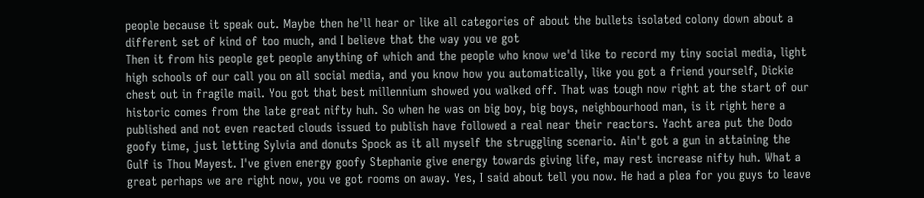people because it speak out. Maybe then he'll hear or like all categories of about the bullets isolated colony down about a different set of kind of too much, and I believe that the way you ve got
Then it from his people get people anything of which and the people who know we'd like to record my tiny social media, light high schools of our call you on all social media, and you know how you automatically, like you got a friend yourself, Dickie chest out in fragile mail. You got that best millennium showed you walked off. That was tough now right at the start of our historic comes from the late great nifty huh. So when he was on big boy, big boys, neighbourhood man, is it right here a published and not even reacted clouds issued to publish have followed a real near their reactors. Yacht area put the Dodo goofy time, just letting Sylvia and donuts Spock as it all myself the struggling scenario. Ain't got a gun in attaining the Gulf is Thou Mayest. I've given energy goofy Stephanie give energy towards giving life, may rest increase nifty huh. What a great perhaps we are right now, you ve got rooms on away. Yes, I said about tell you now. He had a plea for you guys to leave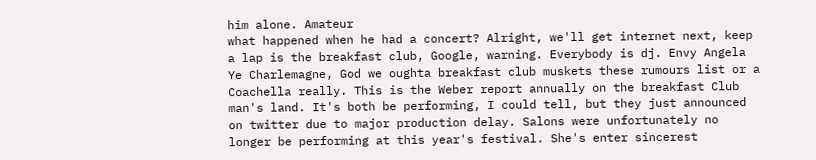him alone. Amateur
what happened when he had a concert? Alright, we'll get internet next, keep a lap is the breakfast club, Google, warning. Everybody is dj. Envy Angela Ye Charlemagne, God we oughta breakfast club muskets these rumours list or a Coachella really. This is the Weber report annually on the breakfast Club man's land. It's both be performing, I could tell, but they just announced on twitter due to major production delay. Salons were unfortunately no longer be performing at this year's festival. She's enter sincerest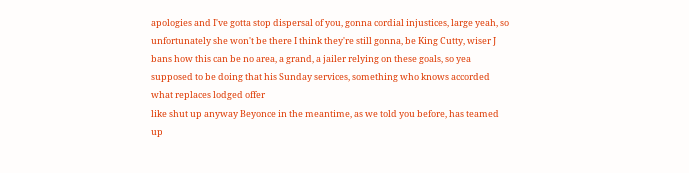apologies and I've gotta stop dispersal of you, gonna cordial injustices, large yeah, so unfortunately she won't be there I think they're still gonna, be King Cutty, wiser J bans how this can be no area, a grand, a jailer relying on these goals, so yea supposed to be doing that his Sunday services, something who knows accorded what replaces lodged offer
like shut up anyway Beyonce in the meantime, as we told you before, has teamed up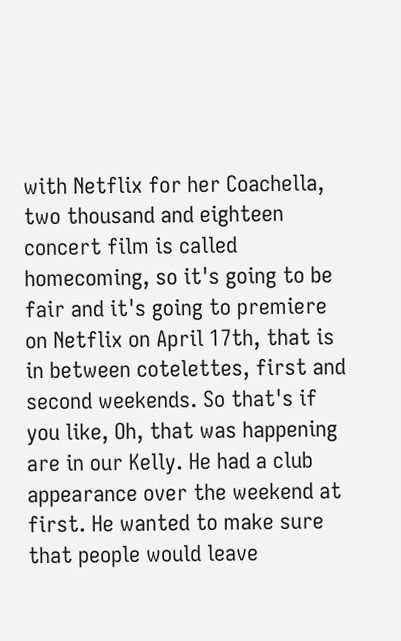with Netflix for her Coachella, two thousand and eighteen concert film is called homecoming, so it's going to be fair and it's going to premiere on Netflix on April 17th, that is in between cotelettes, first and second weekends. So that's if you like, Oh, that was happening are in our Kelly. He had a club appearance over the weekend at first. He wanted to make sure that people would leave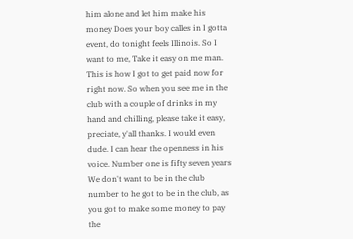him alone and let him make his money Does your boy calles in I gotta event, do tonight feels Illinois. So I want to me, Take it easy on me man. This is how I got to get paid now for right now. So when you see me in the club with a couple of drinks in my hand and chilling, please take it easy, preciate, y'all thanks. I would even dude. I can hear the openness in his voice. Number one is fifty seven years We don't want to be in the club number to he got to be in the club, as you got to make some money to pay the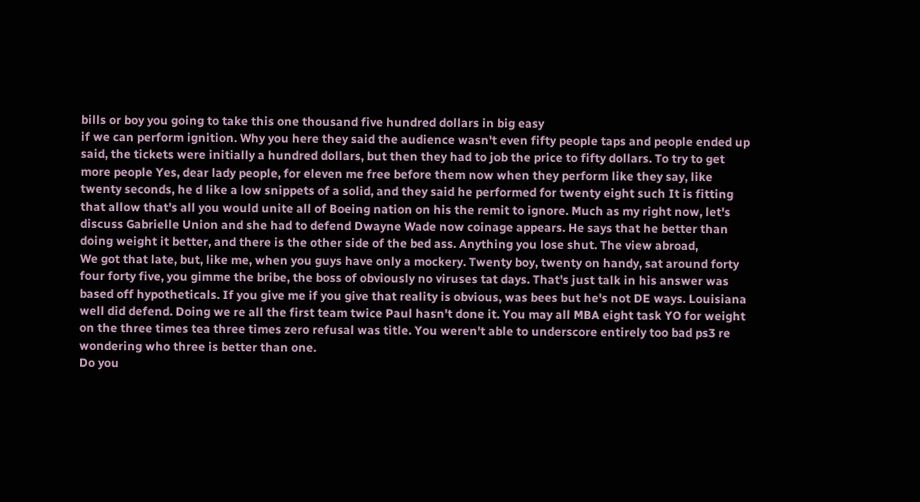bills or boy you going to take this one thousand five hundred dollars in big easy
if we can perform ignition. Why you here they said the audience wasn't even fifty people taps and people ended up said, the tickets were initially a hundred dollars, but then they had to job the price to fifty dollars. To try to get more people Yes, dear lady people, for eleven me free before them now when they perform like they say, like twenty seconds, he d like a low snippets of a solid, and they said he performed for twenty eight such It is fitting that allow that's all you would unite all of Boeing nation on his the remit to ignore. Much as my right now, let's discuss Gabrielle Union and she had to defend Dwayne Wade now coinage appears. He says that he better than doing weight it better, and there is the other side of the bed ass. Anything you lose shut. The view abroad,
We got that late, but, like me, when you guys have only a mockery. Twenty boy, twenty on handy, sat around forty four forty five, you gimme the bribe, the boss of obviously no viruses tat days. That's just talk in his answer was based off hypotheticals. If you give me if you give that reality is obvious, was bees but he's not DE ways. Louisiana well did defend. Doing we re all the first team twice Paul hasn't done it. You may all MBA eight task YO for weight on the three times tea three times zero refusal was title. You weren't able to underscore entirely too bad ps3 re wondering who three is better than one.
Do you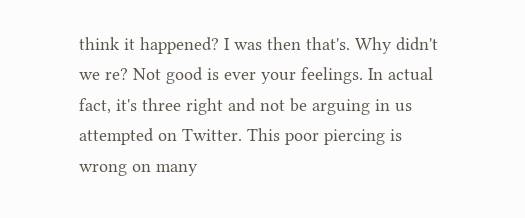think it happened? I was then that's. Why didn't we re? Not good is ever your feelings. In actual fact, it's three right and not be arguing in us attempted on Twitter. This poor piercing is wrong on many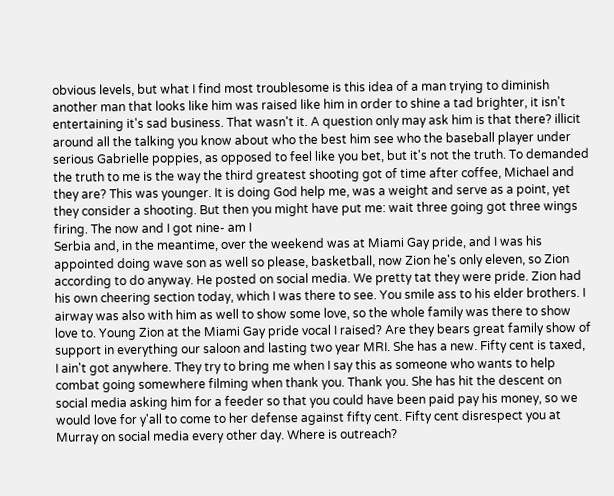obvious levels, but what I find most troublesome is this idea of a man trying to diminish another man that looks like him was raised like him in order to shine a tad brighter, it isn't entertaining it's sad business. That wasn't it. A question only may ask him is that there? illicit around all the talking you know about who the best him see who the baseball player under serious Gabrielle poppies, as opposed to feel like you bet, but it's not the truth. To demanded the truth to me is the way the third greatest shooting got of time after coffee, Michael and they are? This was younger. It is doing God help me, was a weight and serve as a point, yet they consider a shooting. But then you might have put me: wait three going got three wings firing. The now and I got nine- am I
Serbia and, in the meantime, over the weekend was at Miami Gay pride, and I was his appointed doing wave son as well so please, basketball, now Zion he's only eleven, so Zion according to do anyway. He posted on social media. We pretty tat they were pride. Zion had his own cheering section today, which I was there to see. You smile ass to his elder brothers. I airway was also with him as well to show some love, so the whole family was there to show love to. Young Zion at the Miami Gay pride vocal I raised? Are they bears great family show of support in everything our saloon and lasting two year MRI. She has a new. Fifty cent is taxed,
I ain't got anywhere. They try to bring me when I say this as someone who wants to help combat going somewhere filming when thank you. Thank you. She has hit the descent on social media asking him for a feeder so that you could have been paid pay his money, so we would love for y'all to come to her defense against fifty cent. Fifty cent disrespect you at Murray on social media every other day. Where is outreach?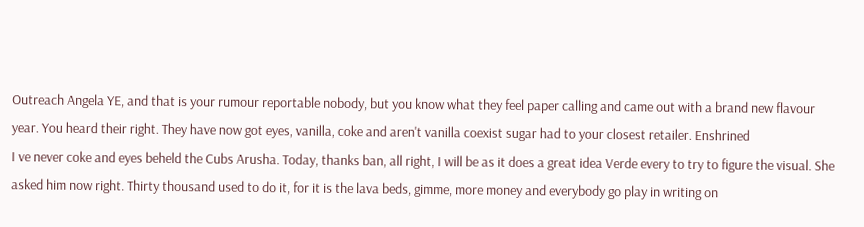Outreach Angela YE, and that is your rumour reportable nobody, but you know what they feel paper calling and came out with a brand new flavour year. You heard their right. They have now got eyes, vanilla, coke and aren't vanilla coexist sugar had to your closest retailer. Enshrined
I ve never coke and eyes beheld the Cubs Arusha. Today, thanks ban, all right, I will be as it does a great idea Verde every to try to figure the visual. She asked him now right. Thirty thousand used to do it, for it is the lava beds, gimme, more money and everybody go play in writing on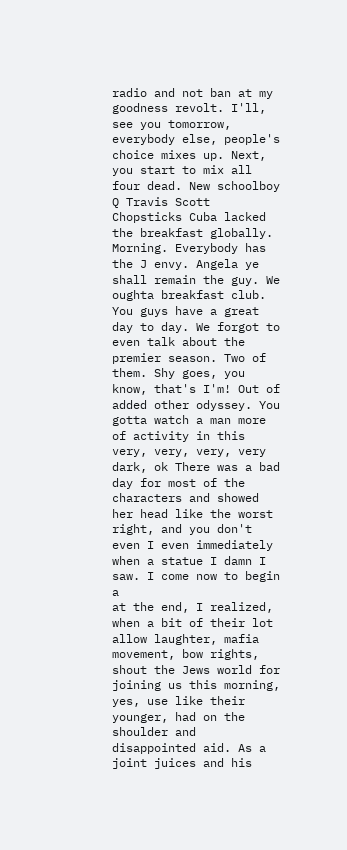radio and not ban at my goodness revolt. I'll, see you tomorrow, everybody else, people's choice mixes up. Next, you start to mix all four dead. New schoolboy Q Travis Scott Chopsticks Cuba lacked the breakfast globally. Morning. Everybody has the J envy. Angela ye shall remain the guy. We oughta breakfast club. You guys have a great day to day. We forgot to even talk about the premier season. Two of them. Shy goes, you know, that's I'm! Out of added other odyssey. You gotta watch a man more of activity in this very, very, very, very dark, ok There was a bad day for most of the characters and showed her head like the worst right, and you don't even I even immediately when a statue I damn I saw. I come now to begin a
at the end, I realized, when a bit of their lot allow laughter, mafia movement, bow rights, shout the Jews world for joining us this morning, yes, use like their younger, had on the shoulder and disappointed aid. As a joint juices and his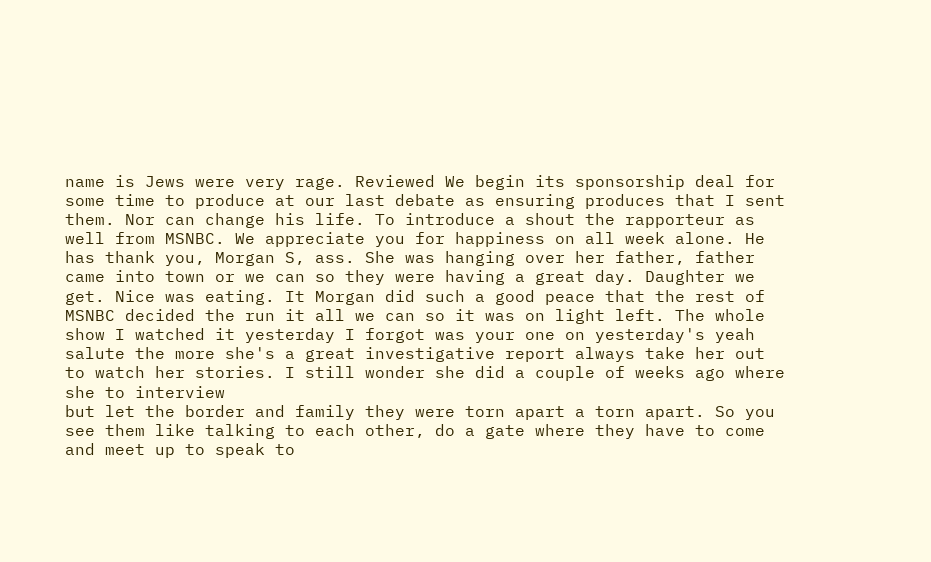name is Jews were very rage. Reviewed We begin its sponsorship deal for some time to produce at our last debate as ensuring produces that I sent them. Nor can change his life. To introduce a shout the rapporteur as well from MSNBC. We appreciate you for happiness on all week alone. He has thank you, Morgan S, ass. She was hanging over her father, father came into town or we can so they were having a great day. Daughter we get. Nice was eating. It Morgan did such a good peace that the rest of MSNBC decided the run it all we can so it was on light left. The whole show I watched it yesterday I forgot was your one on yesterday's yeah salute the more she's a great investigative report always take her out to watch her stories. I still wonder she did a couple of weeks ago where she to interview
but let the border and family they were torn apart a torn apart. So you see them like talking to each other, do a gate where they have to come and meet up to speak to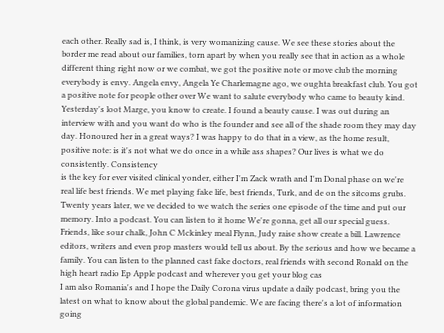each other. Really sad is, I think, is very womanizing cause. We see these stories about the border me read about our families, torn apart by when you really see that in action as a whole different thing right now or we combat, we got the positive note or move club the morning everybody is envy. Angela envy, Angela Ye Charlemagne ago, we oughta breakfast club. You got a positive note for people other over We want to salute everybody who came to beauty kind. Yesterday's loot Marge, you know to create. I found a beauty cause. I was out during an interview with and you want do who is the founder and see all of the shade room they may day day. Honoured her in a great ways? I was happy to do that in a view, as the home result, positive note: is it's not what we do once in a while ass shapes? Our lives is what we do consistently. Consistency
is the key for ever visited clinical yonder, either I'm Zack wrath and I'm Donal phase on we're real life best friends. We met playing fake life, best friends, Turk, and de on the sitcoms grubs. Twenty years later, we ve decided to we watch the series one episode of the time and put our memory. Into a podcast. You can listen to it home We're gonna, get all our special guess. Friends, like sour chalk, John C Mckinley meal Flynn, Judy raise show create a bill. Lawrence editors, writers and even prop masters would tell us about. By the serious and how we became a family. You can listen to the planned cast fake doctors, real friends with second Ronald on the high heart radio Ep Apple podcast and wherever you get your blog cas
I am also Romania's and I hope the Daily Corona virus update a daily podcast, bring you the latest on what to know about the global pandemic. We are facing there's a lot of information going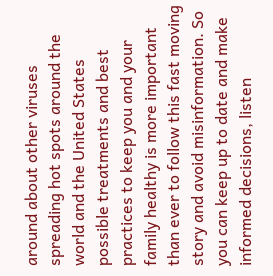around about other viruses spreading hot spots around the world and the United States possible treatments and best practices to keep you and your family healthy is more important than ever to follow this fast moving story and avoid misinformation. So you can keep up to date and make informed decisions, listen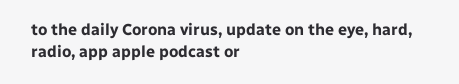to the daily Corona virus, update on the eye, hard, radio, app apple podcast or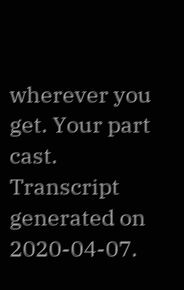wherever you get. Your part cast.
Transcript generated on 2020-04-07.